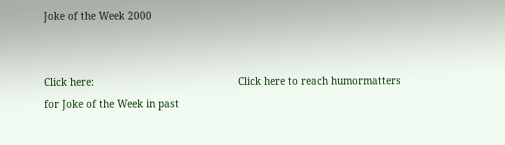Joke of the Week 2000


Click here:                                                Click here to reach humormatters
for Joke of the Week in past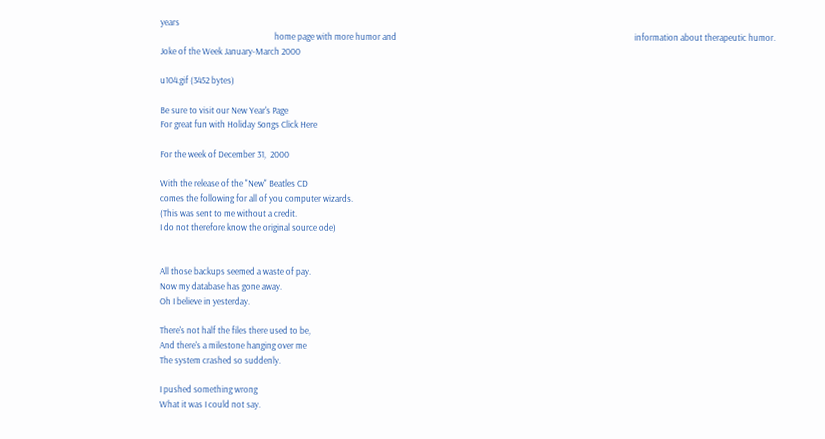years
                                                         home page with more humor and                                                                                                                       information about therapeutic humor.
Joke of the Week January-March 2000

u104.gif (3452 bytes)

Be sure to visit our New Year's Page
For great fun with Holiday Songs Click Here

For the week of December 31,  2000

With the release of the "New" Beatles CD
comes the following for all of you computer wizards.
(This was sent to me without a credit.
I do not therefore know the original source ode)


All those backups seemed a waste of pay.
Now my database has gone away.
Oh I believe in yesterday.

There's not half the files there used to be,
And there's a milestone hanging over me
The system crashed so suddenly.

I pushed something wrong
What it was I could not say.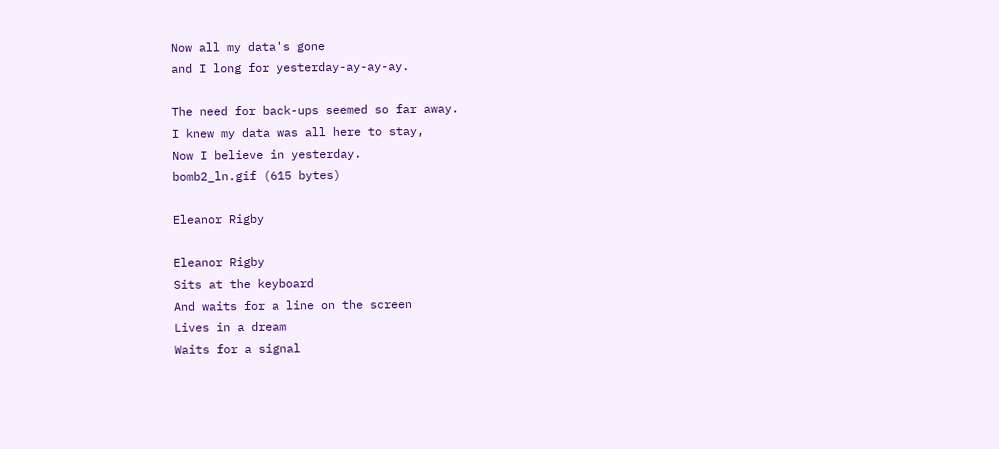Now all my data's gone
and I long for yesterday-ay-ay-ay.

The need for back-ups seemed so far away.
I knew my data was all here to stay,
Now I believe in yesterday.
bomb2_ln.gif (615 bytes)

Eleanor Rigby

Eleanor Rigby
Sits at the keyboard
And waits for a line on the screen
Lives in a dream
Waits for a signal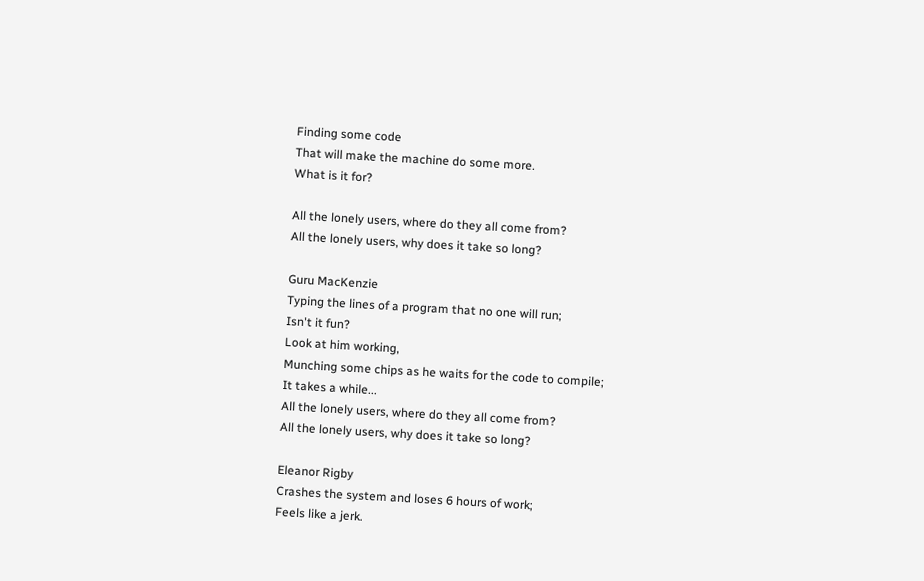Finding some code
That will make the machine do some more.
What is it for?

All the lonely users, where do they all come from?
All the lonely users, why does it take so long?

Guru MacKenzie
Typing the lines of a program that no one will run;
Isn't it fun?
Look at him working,
Munching some chips as he waits for the code to compile;
It takes a while...
All the lonely users, where do they all come from?
All the lonely users, why does it take so long?

Eleanor Rigby
Crashes the system and loses 6 hours of work;
Feels like a jerk.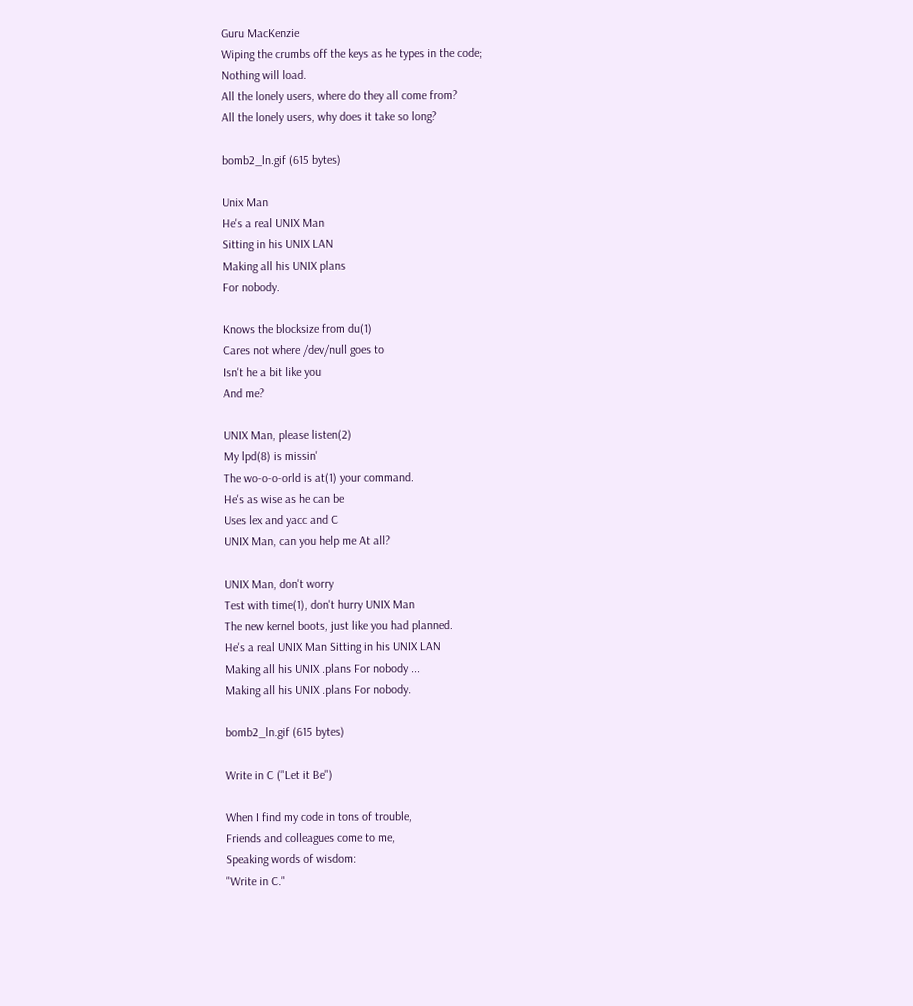Guru MacKenzie
Wiping the crumbs off the keys as he types in the code;
Nothing will load.
All the lonely users, where do they all come from?
All the lonely users, why does it take so long?

bomb2_ln.gif (615 bytes)

Unix Man
He's a real UNIX Man
Sitting in his UNIX LAN
Making all his UNIX plans
For nobody.

Knows the blocksize from du(1)
Cares not where /dev/null goes to
Isn't he a bit like you
And me?

UNIX Man, please listen(2)
My lpd(8) is missin'
The wo-o-o-orld is at(1) your command.
He's as wise as he can be
Uses lex and yacc and C
UNIX Man, can you help me At all?

UNIX Man, don't worry
Test with time(1), don't hurry UNIX Man
The new kernel boots, just like you had planned.
He's a real UNIX Man Sitting in his UNIX LAN
Making all his UNIX .plans For nobody ...
Making all his UNIX .plans For nobody.

bomb2_ln.gif (615 bytes)

Write in C ("Let it Be")

When I find my code in tons of trouble,
Friends and colleagues come to me,
Speaking words of wisdom:
"Write in C."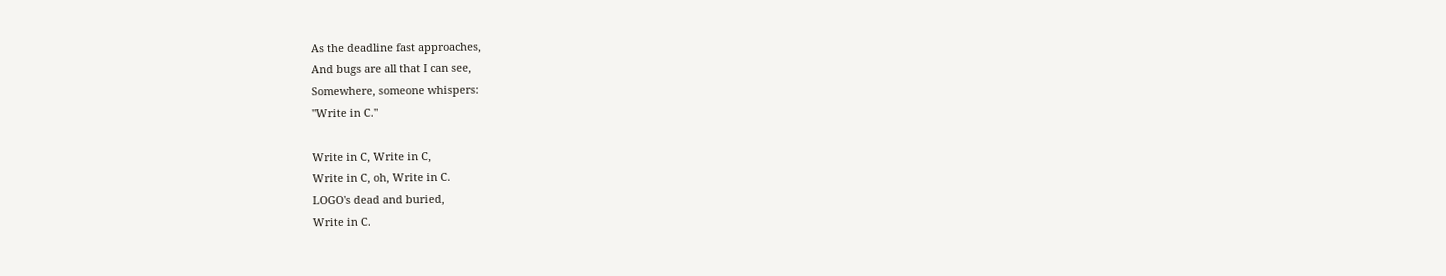As the deadline fast approaches,
And bugs are all that I can see,
Somewhere, someone whispers:
"Write in C."

Write in C, Write in C,
Write in C, oh, Write in C.
LOGO's dead and buried,
Write in C.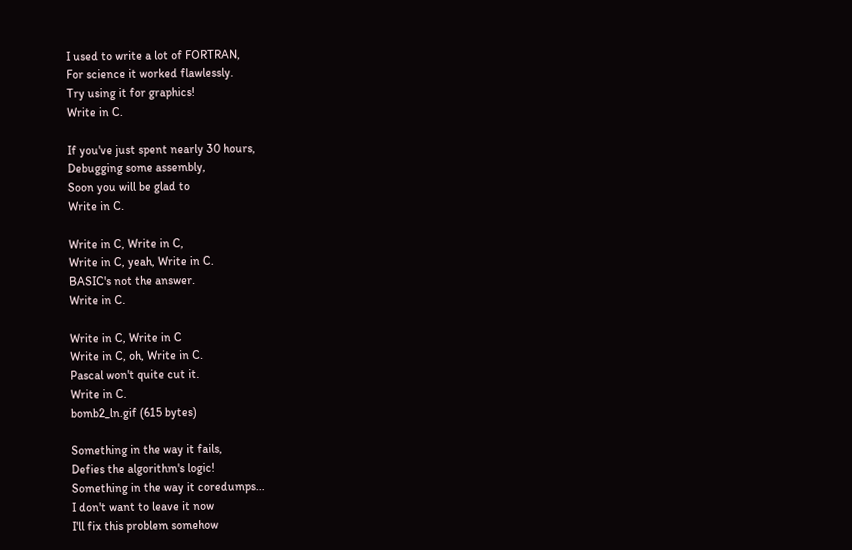I used to write a lot of FORTRAN,
For science it worked flawlessly.
Try using it for graphics!
Write in C.

If you've just spent nearly 30 hours,
Debugging some assembly,
Soon you will be glad to
Write in C.

Write in C, Write in C,
Write in C, yeah, Write in C.
BASIC's not the answer.
Write in C.

Write in C, Write in C
Write in C, oh, Write in C.
Pascal won't quite cut it.
Write in C.
bomb2_ln.gif (615 bytes)

Something in the way it fails,
Defies the algorithm's logic!
Something in the way it coredumps...
I don't want to leave it now
I'll fix this problem somehow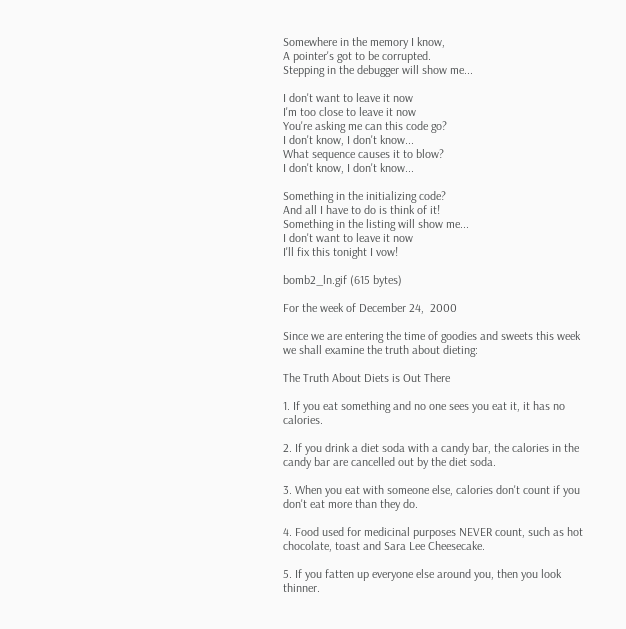Somewhere in the memory I know,
A pointer's got to be corrupted.
Stepping in the debugger will show me...

I don't want to leave it now
I'm too close to leave it now
You're asking me can this code go?
I don't know, I don't know...
What sequence causes it to blow?
I don't know, I don't know...

Something in the initializing code?
And all I have to do is think of it!
Something in the listing will show me...
I don't want to leave it now
I'll fix this tonight I vow!

bomb2_ln.gif (615 bytes)

For the week of December 24,  2000

Since we are entering the time of goodies and sweets this week we shall examine the truth about dieting:

The Truth About Diets is Out There

1. If you eat something and no one sees you eat it, it has no calories.

2. If you drink a diet soda with a candy bar, the calories in the candy bar are cancelled out by the diet soda.

3. When you eat with someone else, calories don't count if you don't eat more than they do.

4. Food used for medicinal purposes NEVER count, such as hot chocolate, toast and Sara Lee Cheesecake.

5. If you fatten up everyone else around you, then you look thinner.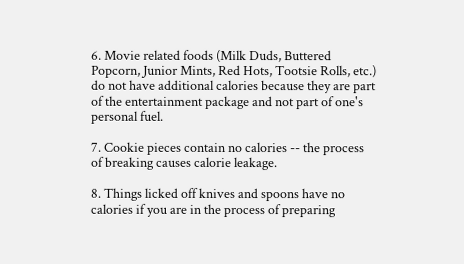6. Movie related foods (Milk Duds, Buttered Popcorn, Junior Mints, Red Hots, Tootsie Rolls, etc.) do not have additional calories because they are part of the entertainment package and not part of one's personal fuel.

7. Cookie pieces contain no calories -- the process of breaking causes calorie leakage.

8. Things licked off knives and spoons have no calories if you are in the process of preparing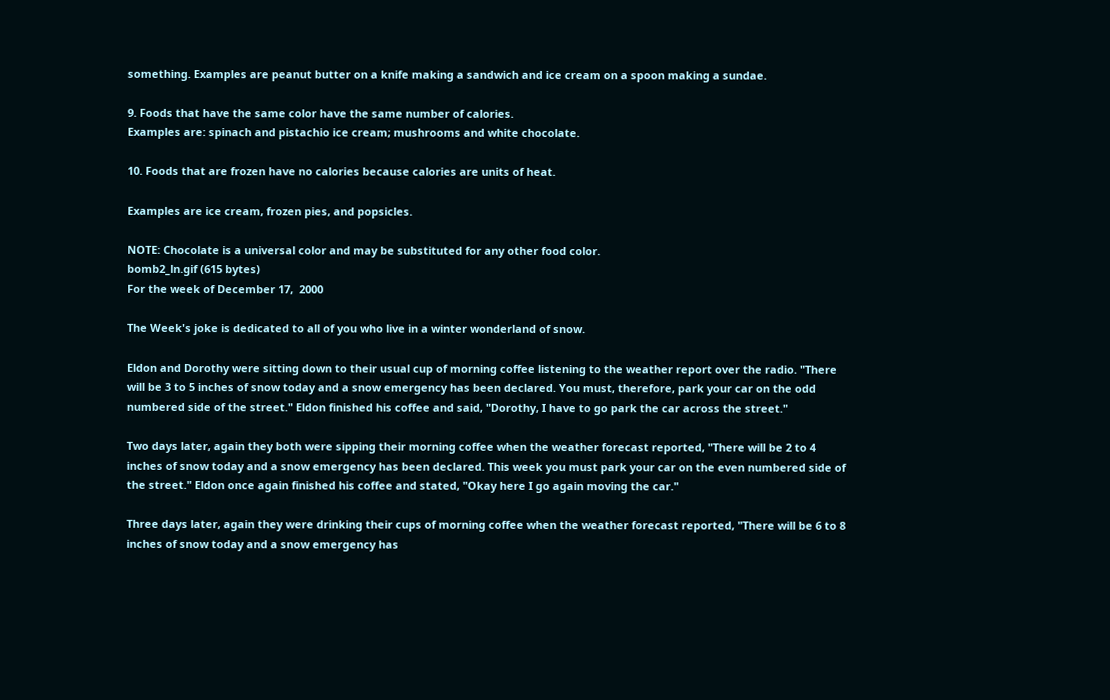something. Examples are peanut butter on a knife making a sandwich and ice cream on a spoon making a sundae.

9. Foods that have the same color have the same number of calories.
Examples are: spinach and pistachio ice cream; mushrooms and white chocolate.

10. Foods that are frozen have no calories because calories are units of heat.

Examples are ice cream, frozen pies, and popsicles.

NOTE: Chocolate is a universal color and may be substituted for any other food color.
bomb2_ln.gif (615 bytes)
For the week of December 17,  2000

The Week's joke is dedicated to all of you who live in a winter wonderland of snow.

Eldon and Dorothy were sitting down to their usual cup of morning coffee listening to the weather report over the radio. "There will be 3 to 5 inches of snow today and a snow emergency has been declared. You must, therefore, park your car on the odd numbered side of the street." Eldon finished his coffee and said, "Dorothy, I have to go park the car across the street."

Two days later, again they both were sipping their morning coffee when the weather forecast reported, "There will be 2 to 4 inches of snow today and a snow emergency has been declared. This week you must park your car on the even numbered side of the street." Eldon once again finished his coffee and stated, "Okay here I go again moving the car."

Three days later, again they were drinking their cups of morning coffee when the weather forecast reported, "There will be 6 to 8 inches of snow today and a snow emergency has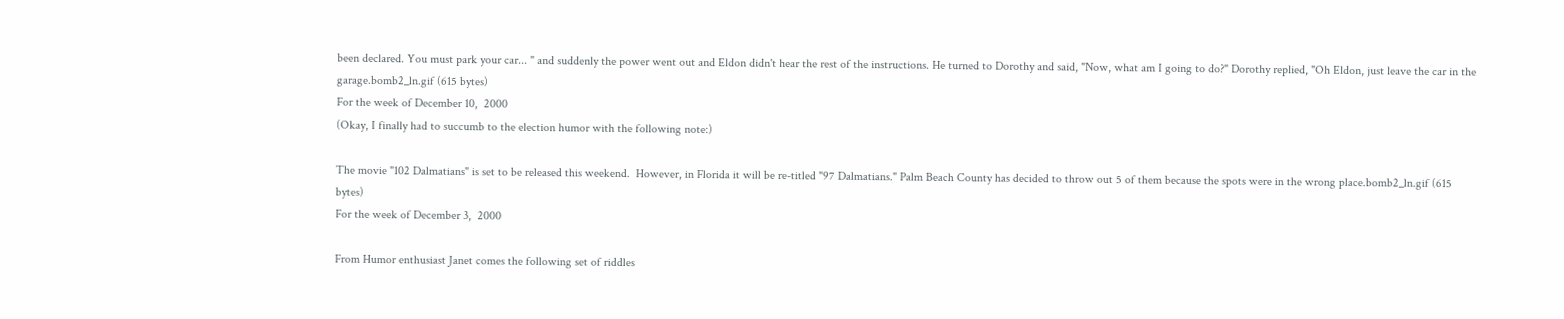been declared. You must park your car... " and suddenly the power went out and Eldon didn't hear the rest of the instructions. He turned to Dorothy and said, "Now, what am I going to do?" Dorothy replied, "Oh Eldon, just leave the car in the garage.bomb2_ln.gif (615 bytes)
For the week of December 10,  2000
(Okay, I finally had to succumb to the election humor with the following note:)

The movie "102 Dalmatians" is set to be released this weekend.  However, in Florida it will be re-titled "97 Dalmatians." Palm Beach County has decided to throw out 5 of them because the spots were in the wrong place.bomb2_ln.gif (615 bytes)
For the week of December 3,  2000

From Humor enthusiast Janet comes the following set of riddles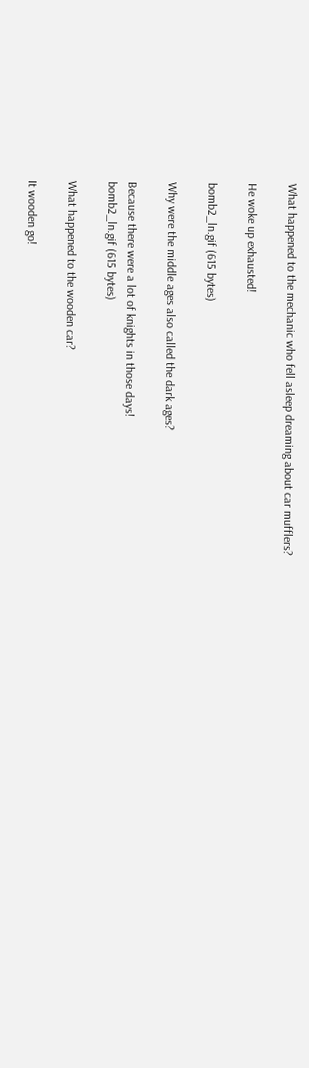What happened to the mechanic who fell asleep dreaming about car mufflers?

He woke up exhausted!

bomb2_ln.gif (615 bytes)

Why were the middle ages also called the dark ages?

Because there were a lot of knights in those days!
bomb2_ln.gif (615 bytes)

What happened to the wooden car?

It wooden go!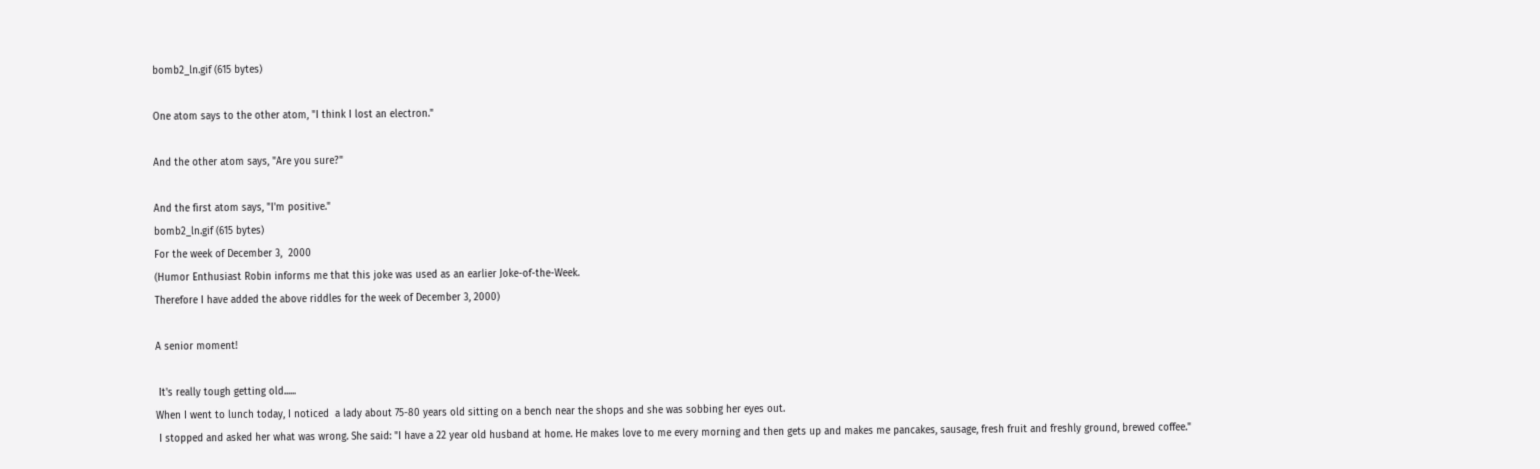bomb2_ln.gif (615 bytes)

One atom says to the other atom, "I think I lost an electron."

And the other atom says, "Are you sure?"

And the first atom says, "I'm positive."
bomb2_ln.gif (615 bytes)
For the week of December 3,  2000
(Humor Enthusiast Robin informs me that this joke was used as an earlier Joke-of-the-Week.
Therefore I have added the above riddles for the week of December 3, 2000)

A senior moment!

 It's really tough getting old......
When I went to lunch today, I noticed  a lady about 75-80 years old sitting on a bench near the shops and she was sobbing her eyes out.
 I stopped and asked her what was wrong. She said: "I have a 22 year old husband at home. He makes love to me every morning and then gets up and makes me pancakes, sausage, fresh fruit and freshly ground, brewed coffee."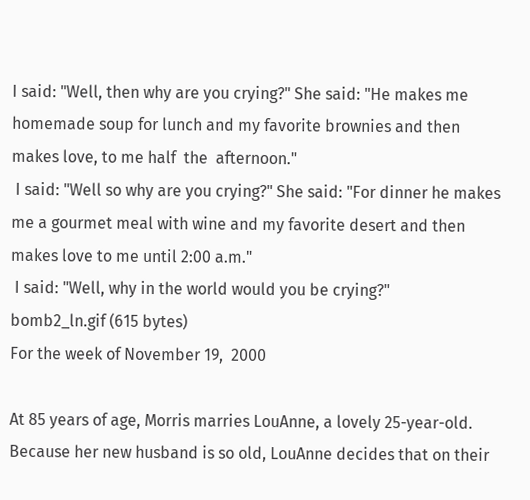I said: "Well, then why are you crying?" She said: "He makes me homemade soup for lunch and my favorite brownies and then makes love, to me half  the  afternoon."
 I said: "Well so why are you crying?" She said: "For dinner he makes me a gourmet meal with wine and my favorite desert and then makes love to me until 2:00 a.m."
 I said: "Well, why in the world would you be crying?"
bomb2_ln.gif (615 bytes)
For the week of November 19,  2000

At 85 years of age, Morris marries LouAnne, a lovely 25-year-old. Because her new husband is so old, LouAnne decides that on their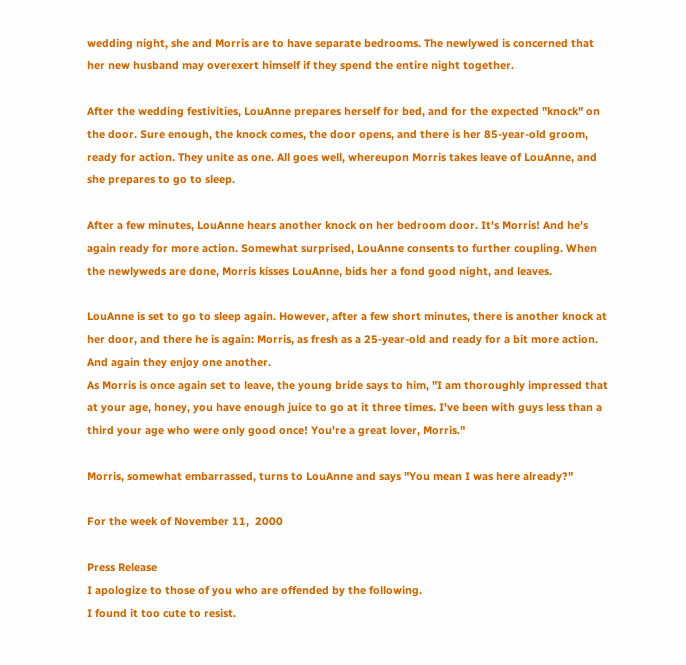wedding night, she and Morris are to have separate bedrooms. The newlywed is concerned that her new husband may overexert himself if they spend the entire night together.

After the wedding festivities, LouAnne prepares herself for bed, and for the expected "knock" on the door. Sure enough, the knock comes, the door opens, and there is her 85-year-old groom, ready for action. They unite as one. All goes well, whereupon Morris takes leave of LouAnne, and she prepares to go to sleep.

After a few minutes, LouAnne hears another knock on her bedroom door. It's Morris! And he's again ready for more action. Somewhat surprised, LouAnne consents to further coupling. When the newlyweds are done, Morris kisses LouAnne, bids her a fond good night, and leaves.

LouAnne is set to go to sleep again. However, after a few short minutes, there is another knock at her door, and there he is again: Morris, as fresh as a 25-year-old and ready for a bit more action. And again they enjoy one another.
As Morris is once again set to leave, the young bride says to him, "I am thoroughly impressed that at your age, honey, you have enough juice to go at it three times. I've been with guys less than a third your age who were only good once! You're a great lover, Morris."

Morris, somewhat embarrassed, turns to LouAnne and says "You mean I was here already?"

For the week of November 11,  2000

Press Release
I apologize to those of you who are offended by the following.
I found it too cute to resist.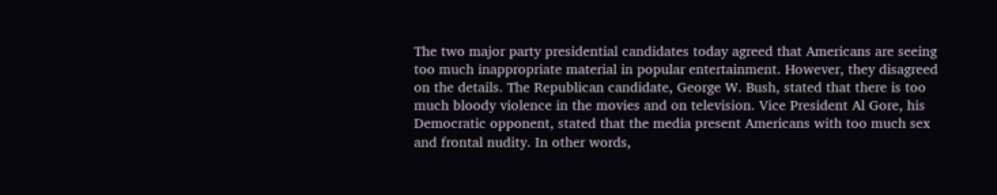The two major party presidential candidates today agreed that Americans are seeing too much inappropriate material in popular entertainment. However, they disagreed on the details. The Republican candidate, George W. Bush, stated that there is too much bloody violence in the movies and on television. Vice President Al Gore, his Democratic opponent, stated that the media present Americans with too much sex and frontal nudity. In other words,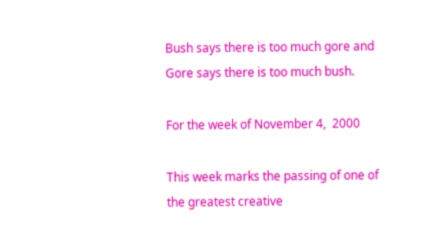Bush says there is too much gore and Gore says there is too much bush.

For the week of November 4,  2000

This week marks the passing of one of the greatest creative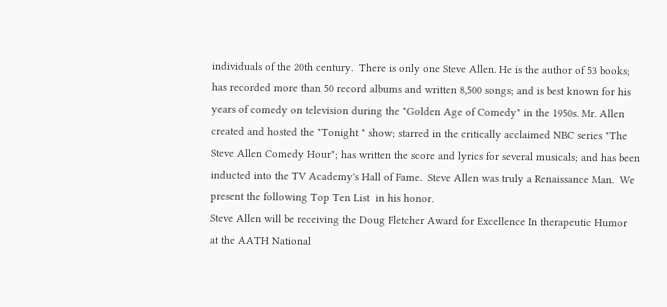individuals of the 20th century.  There is only one Steve Allen. He is the author of 53 books; has recorded more than 50 record albums and written 8,500 songs; and is best known for his years of comedy on television during the "Golden Age of Comedy" in the 1950s. Mr. Allen created and hosted the "Tonight " show; starred in the critically acclaimed NBC series "The Steve Allen Comedy Hour"; has written the score and lyrics for several musicals; and has been inducted into the TV Academy's Hall of Fame.  Steve Allen was truly a Renaissance Man.  We present the following Top Ten List  in his honor.
Steve Allen will be receiving the Doug Fletcher Award for Excellence In therapeutic Humor
at the AATH National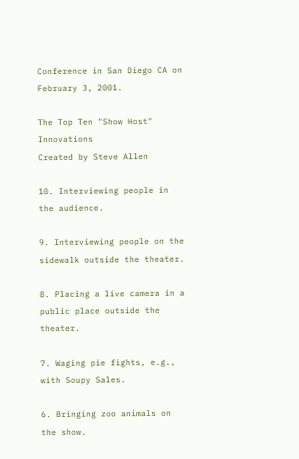Conference in San Diego CA on February 3, 2001.

The Top Ten "Show Host" Innovations
Created by Steve Allen

10. Interviewing people in the audience.

9. Interviewing people on the sidewalk outside the theater.

8. Placing a live camera in a public place outside the theater.

7. Waging pie fights, e.g., with Soupy Sales.

6. Bringing zoo animals on the show.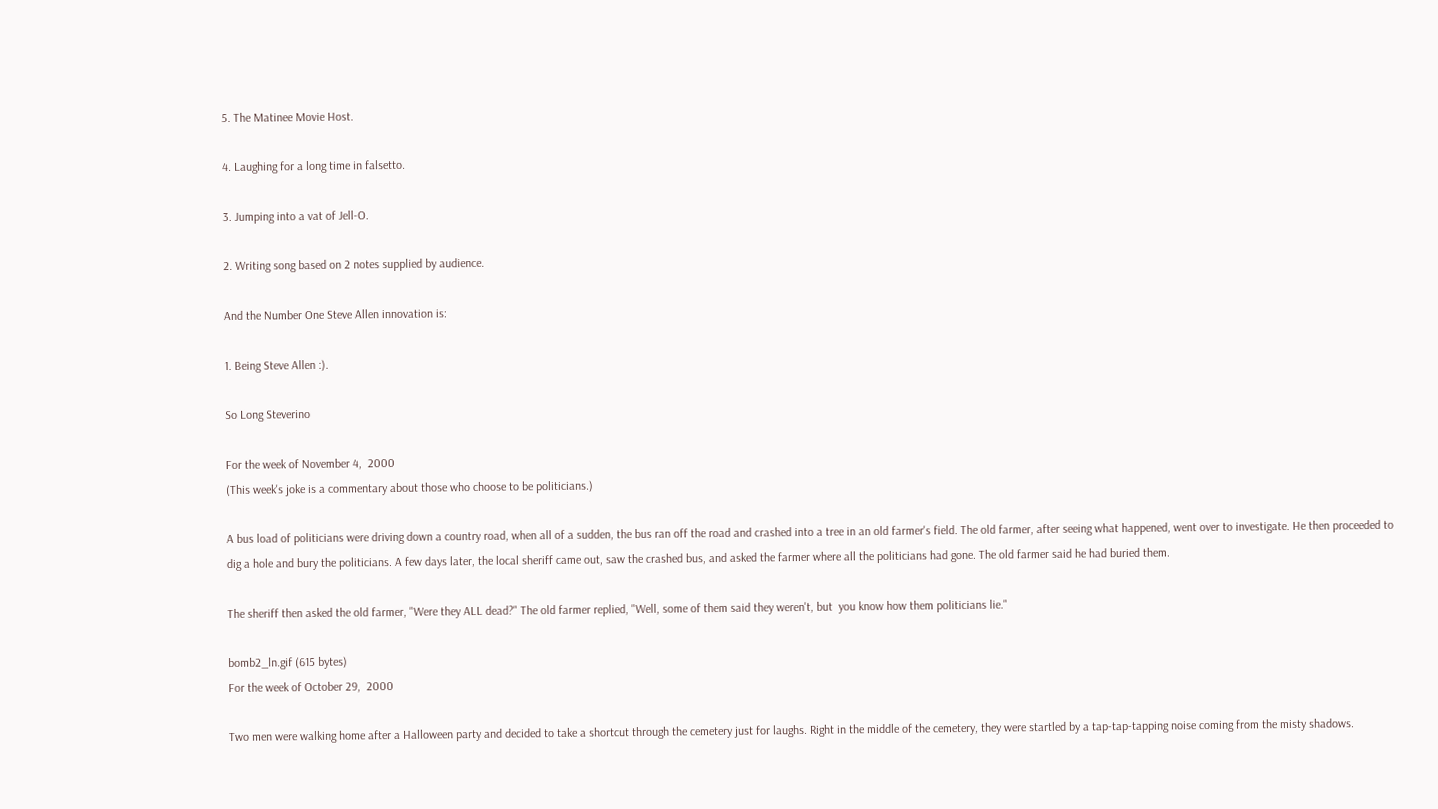5. The Matinee Movie Host.

4. Laughing for a long time in falsetto.

3. Jumping into a vat of Jell-O.

2. Writing song based on 2 notes supplied by audience.

And the Number One Steve Allen innovation is:

1. Being Steve Allen :).

So Long Steverino

For the week of November 4,  2000
(This week's joke is a commentary about those who choose to be politicians.)

A bus load of politicians were driving down a country road, when all of a sudden, the bus ran off the road and crashed into a tree in an old farmer's field. The old farmer, after seeing what happened, went over to investigate. He then proceeded to dig a hole and bury the politicians. A few days later, the local sheriff came out, saw the crashed bus, and asked the farmer where all the politicians had gone. The old farmer said he had buried them.

The sheriff then asked the old farmer, "Were they ALL dead?" The old farmer replied, "Well, some of them said they weren't, but  you know how them politicians lie."

bomb2_ln.gif (615 bytes)
For the week of October 29,  2000

Two men were walking home after a Halloween party and decided to take a shortcut through the cemetery just for laughs. Right in the middle of the cemetery, they were startled by a tap-tap-tapping noise coming from the misty shadows.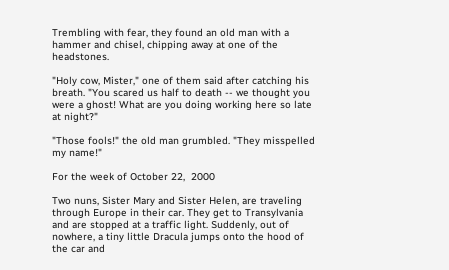Trembling with fear, they found an old man with a hammer and chisel, chipping away at one of the headstones.

"Holy cow, Mister," one of them said after catching his breath. "You scared us half to death -- we thought you were a ghost! What are you doing working here so late at night?"

"Those fools!" the old man grumbled. "They misspelled my name!"

For the week of October 22,  2000

Two nuns, Sister Mary and Sister Helen, are traveling through Europe in their car. They get to Transylvania and are stopped at a traffic light. Suddenly, out of nowhere, a tiny little Dracula jumps onto the hood of the car and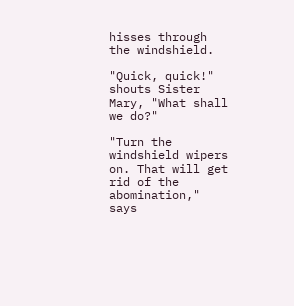hisses through the windshield.

"Quick, quick!" shouts Sister Mary, "What shall we do?"

"Turn the windshield wipers on. That will get rid of the abomination," says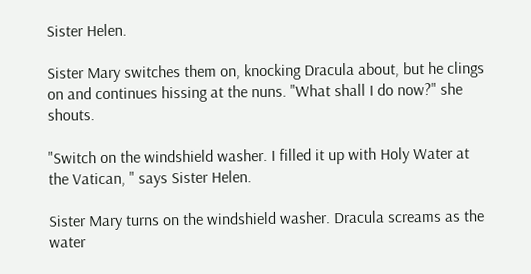Sister Helen.

Sister Mary switches them on, knocking Dracula about, but he clings on and continues hissing at the nuns. "What shall I do now?" she shouts.

"Switch on the windshield washer. I filled it up with Holy Water at the Vatican, " says Sister Helen.

Sister Mary turns on the windshield washer. Dracula screams as the water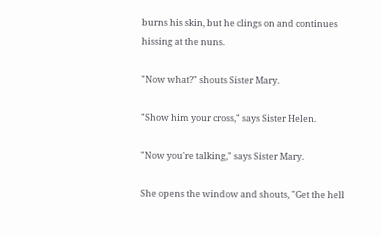burns his skin, but he clings on and continues hissing at the nuns.

"Now what?" shouts Sister Mary.

"Show him your cross," says Sister Helen.

"Now you're talking," says Sister Mary.

She opens the window and shouts, "Get the hell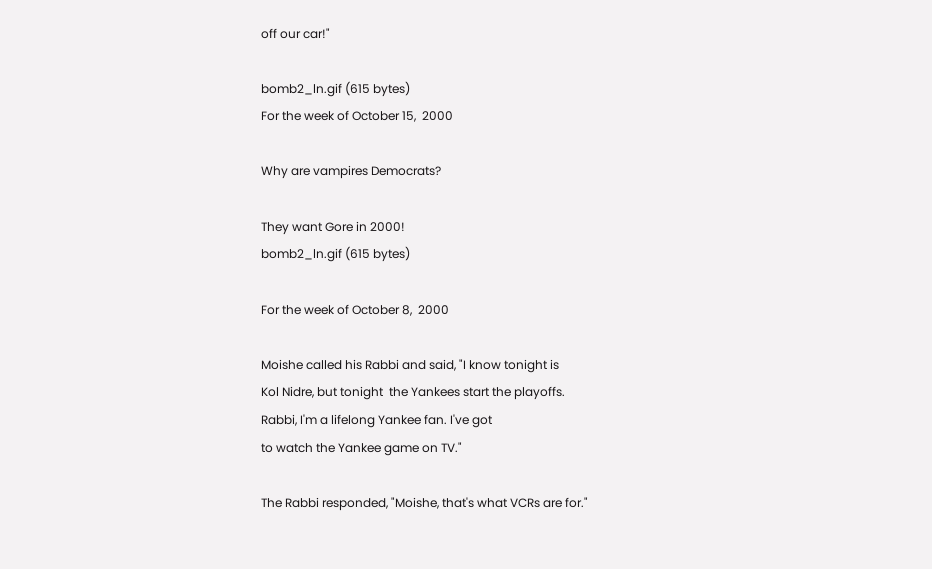off our car!"

bomb2_ln.gif (615 bytes)
For the week of October 15,  2000

Why are vampires Democrats?

They want Gore in 2000!
bomb2_ln.gif (615 bytes)

For the week of October 8,  2000

Moishe called his Rabbi and said, "I know tonight is
Kol Nidre, but tonight  the Yankees start the playoffs.
Rabbi, I'm a lifelong Yankee fan. I've got
to watch the Yankee game on TV."

The Rabbi responded, "Moishe, that's what VCRs are for."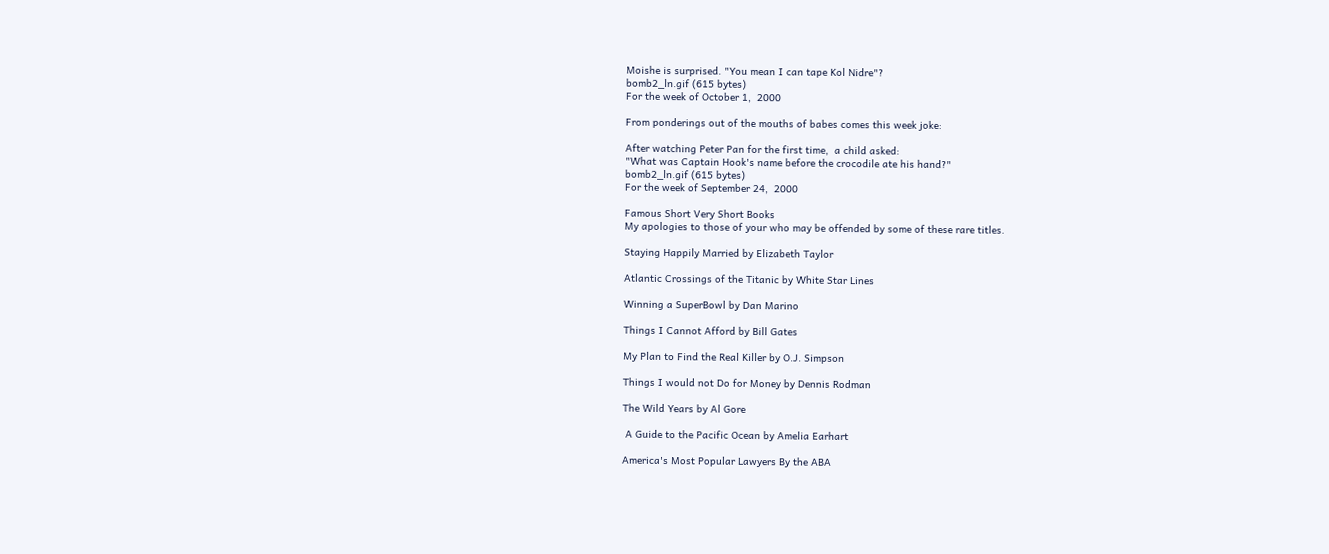Moishe is surprised. "You mean I can tape Kol Nidre"?
bomb2_ln.gif (615 bytes)
For the week of October 1,  2000

From ponderings out of the mouths of babes comes this week joke:

After watching Peter Pan for the first time,  a child asked:
"What was Captain Hook's name before the crocodile ate his hand?"
bomb2_ln.gif (615 bytes)
For the week of September 24,  2000

Famous Short Very Short Books
My apologies to those of your who may be offended by some of these rare titles.

Staying Happily Married by Elizabeth Taylor

Atlantic Crossings of the Titanic by White Star Lines

Winning a SuperBowl by Dan Marino

Things I Cannot Afford by Bill Gates

My Plan to Find the Real Killer by O.J. Simpson

Things I would not Do for Money by Dennis Rodman

The Wild Years by Al Gore

 A Guide to the Pacific Ocean by Amelia Earhart

America's Most Popular Lawyers By the ABA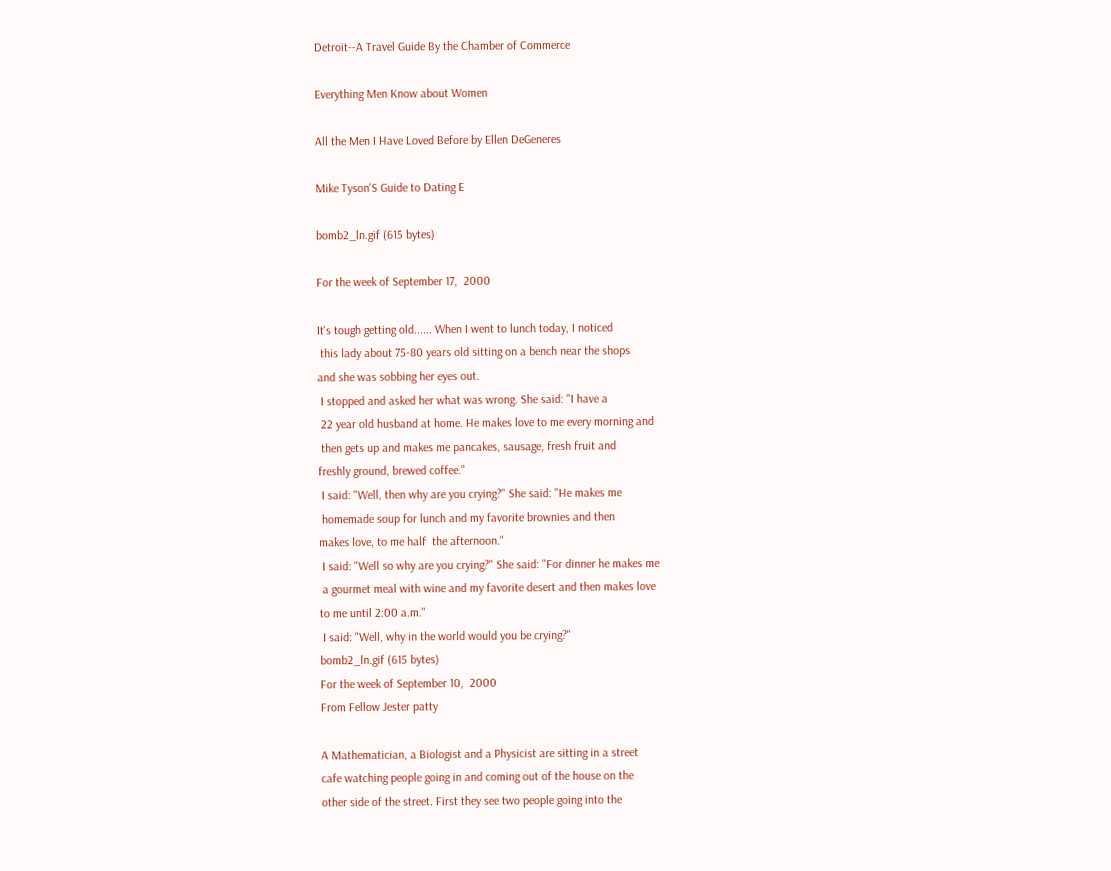Detroit--A Travel Guide By the Chamber of Commerce

Everything Men Know about Women

All the Men I Have Loved Before by Ellen DeGeneres

Mike Tyson'S Guide to Dating E

bomb2_ln.gif (615 bytes)

For the week of September 17,  2000

It's tough getting old...... When I went to lunch today, I noticed
 this lady about 75-80 years old sitting on a bench near the shops
and she was sobbing her eyes out.
 I stopped and asked her what was wrong. She said: "I have a
 22 year old husband at home. He makes love to me every morning and
 then gets up and makes me pancakes, sausage, fresh fruit and
freshly ground, brewed coffee."
 I said: "Well, then why are you crying?" She said: "He makes me
 homemade soup for lunch and my favorite brownies and then
makes love, to me half  the afternoon."
 I said: "Well so why are you crying?" She said: "For dinner he makes me
 a gourmet meal with wine and my favorite desert and then makes love
to me until 2:00 a.m."
 I said: "Well, why in the world would you be crying?"
bomb2_ln.gif (615 bytes)
For the week of September 10,  2000
From Fellow Jester patty

A Mathematician, a Biologist and a Physicist are sitting in a street
cafe watching people going in and coming out of the house on the
other side of the street. First they see two people going into the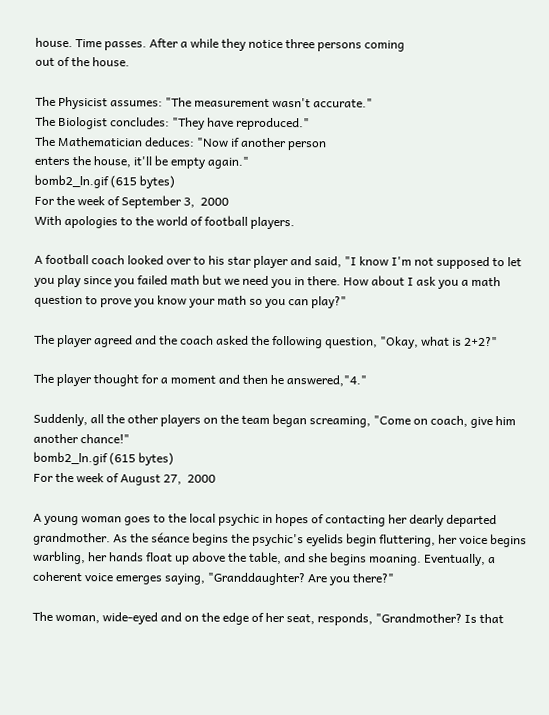house. Time passes. After a while they notice three persons coming
out of the house.

The Physicist assumes: "The measurement wasn't accurate."
The Biologist concludes: "They have reproduced."
The Mathematician deduces: "Now if another person
enters the house, it'll be empty again."
bomb2_ln.gif (615 bytes)
For the week of September 3,  2000
With apologies to the world of football players.

A football coach looked over to his star player and said, "I know I'm not supposed to let you play since you failed math but we need you in there. How about I ask you a math question to prove you know your math so you can play?"

The player agreed and the coach asked the following question, "Okay, what is 2+2?"

The player thought for a moment and then he answered,"4."

Suddenly, all the other players on the team began screaming, "Come on coach, give him another chance!"
bomb2_ln.gif (615 bytes)
For the week of August 27,  2000

A young woman goes to the local psychic in hopes of contacting her dearly departed grandmother. As the séance begins the psychic's eyelids begin fluttering, her voice begins warbling, her hands float up above the table, and she begins moaning. Eventually, a coherent voice emerges saying, "Granddaughter? Are you there?"

The woman, wide-eyed and on the edge of her seat, responds, "Grandmother? Is that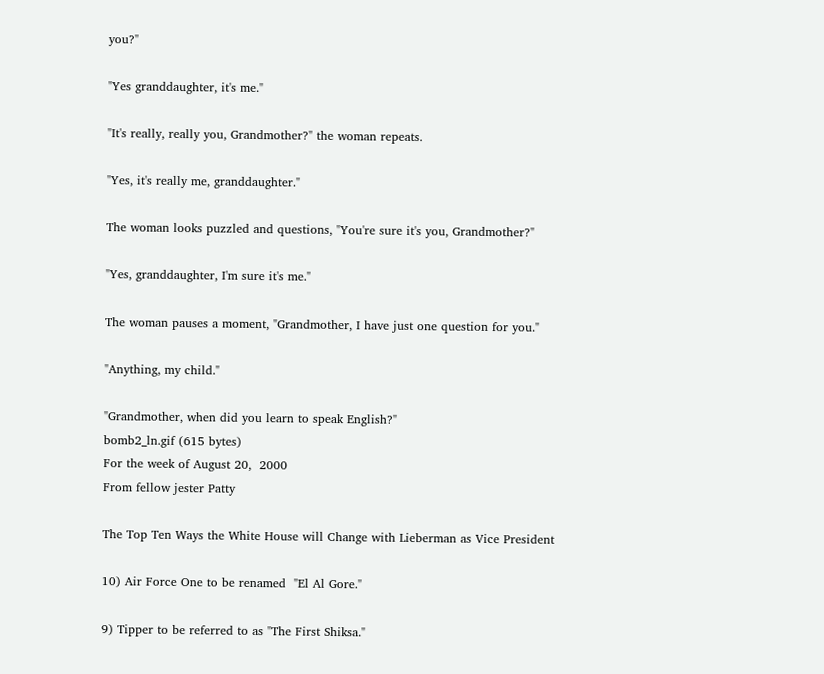you?"

"Yes granddaughter, it's me."

"It's really, really you, Grandmother?" the woman repeats.

"Yes, it's really me, granddaughter."

The woman looks puzzled and questions, "You're sure it's you, Grandmother?"

"Yes, granddaughter, I'm sure it's me."

The woman pauses a moment, "Grandmother, I have just one question for you."

"Anything, my child."

"Grandmother, when did you learn to speak English?"
bomb2_ln.gif (615 bytes)
For the week of August 20,  2000
From fellow jester Patty

The Top Ten Ways the White House will Change with Lieberman as Vice President

10) Air Force One to be renamed  "El Al Gore."

9) Tipper to be referred to as "The First Shiksa."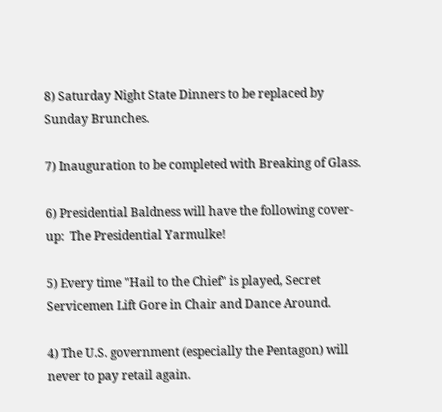8) Saturday Night State Dinners to be replaced by Sunday Brunches.

7) Inauguration to be completed with Breaking of Glass.

6) Presidential Baldness will have the following cover-up:  The Presidential Yarmulke!

5) Every time "Hail to the Chief" is played, Secret Servicemen Lift Gore in Chair and Dance Around.

4) The U.S. government (especially the Pentagon) will never to pay retail again.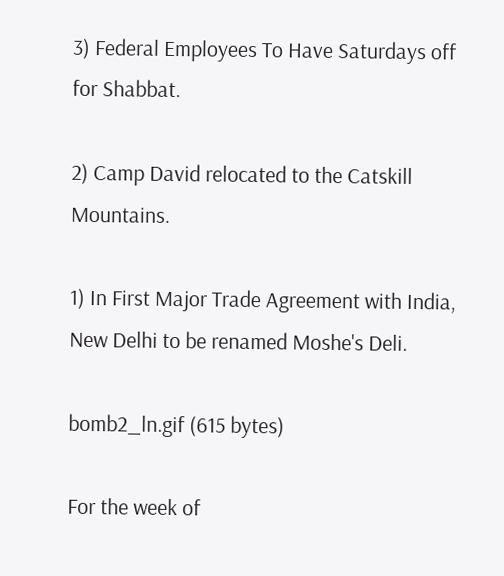3) Federal Employees To Have Saturdays off for Shabbat.

2) Camp David relocated to the Catskill Mountains.

1) In First Major Trade Agreement with India, New Delhi to be renamed Moshe's Deli.

bomb2_ln.gif (615 bytes)

For the week of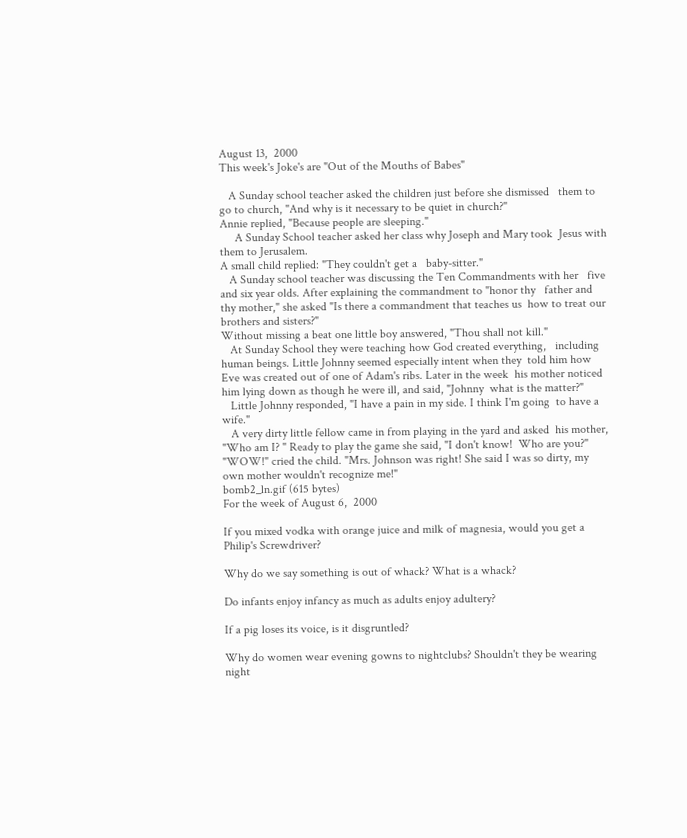August 13,  2000
This week's Joke's are "Out of the Mouths of Babes"

   A Sunday school teacher asked the children just before she dismissed   them to go to church, "And why is it necessary to be quiet in church?"
Annie replied, "Because people are sleeping."
     A Sunday School teacher asked her class why Joseph and Mary took  Jesus with them to Jerusalem.
A small child replied: "They couldn't get a   baby-sitter."
   A Sunday school teacher was discussing the Ten Commandments with her   five and six year olds. After explaining the commandment to "honor thy   father and thy mother," she asked "Is there a commandment that teaches us  how to treat our brothers and sisters?"
Without missing a beat one little boy answered, "Thou shall not kill."
   At Sunday School they were teaching how God created everything,   including human beings. Little Johnny seemed especially intent when they  told him how Eve was created out of one of Adam's ribs. Later in the week  his mother noticed him lying down as though he were ill, and said, "Johnny  what is the matter?"
   Little Johnny responded, "I have a pain in my side. I think I'm going  to have a wife."
   A very dirty little fellow came in from playing in the yard and asked  his mother, "Who am I? " Ready to play the game she said, "I don't know!  Who are you?"  "WOW!" cried the child. "Mrs. Johnson was right! She said I was so dirty, my own mother wouldn't recognize me!"
bomb2_ln.gif (615 bytes)
For the week of August 6,  2000

If you mixed vodka with orange juice and milk of magnesia, would you get a Philip's Screwdriver?

Why do we say something is out of whack? What is a whack?

Do infants enjoy infancy as much as adults enjoy adultery?

If a pig loses its voice, is it disgruntled?

Why do women wear evening gowns to nightclubs? Shouldn't they be wearing night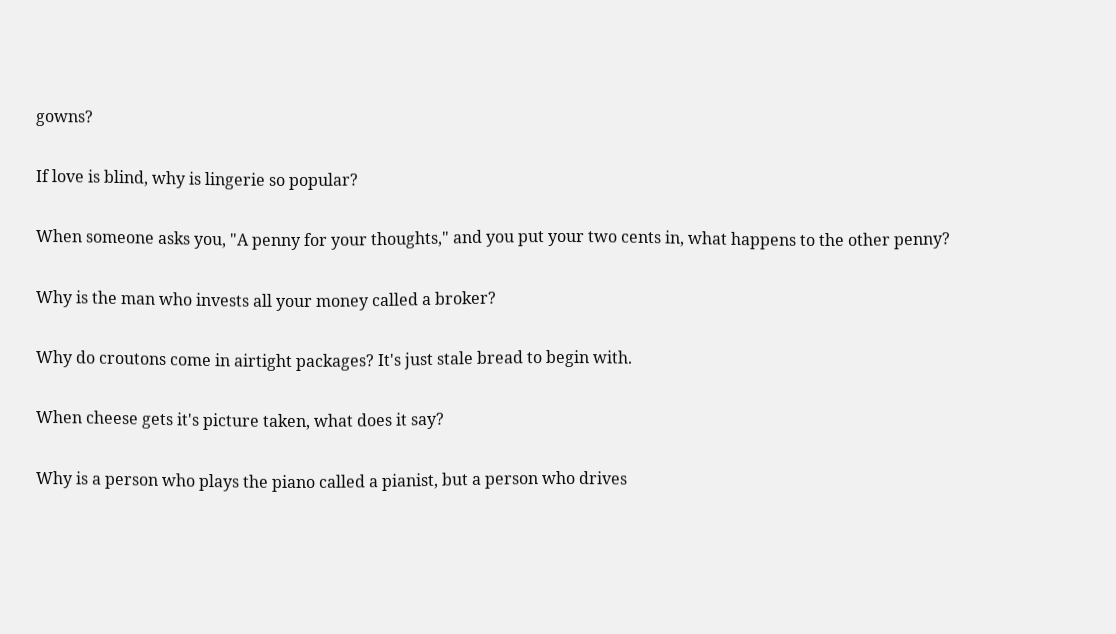gowns?

If love is blind, why is lingerie so popular?

When someone asks you, "A penny for your thoughts," and you put your two cents in, what happens to the other penny?

Why is the man who invests all your money called a broker?

Why do croutons come in airtight packages? It's just stale bread to begin with.

When cheese gets it's picture taken, what does it say?

Why is a person who plays the piano called a pianist, but a person who drives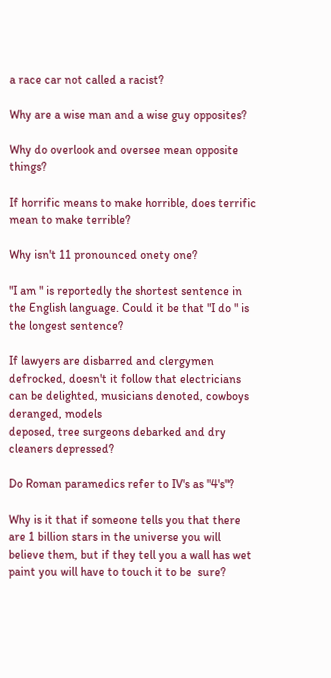a race car not called a racist?

Why are a wise man and a wise guy opposites?

Why do overlook and oversee mean opposite things?

If horrific means to make horrible, does terrific mean to make terrible?

Why isn't 11 pronounced onety one?

"I am " is reportedly the shortest sentence in the English language. Could it be that "I do " is the longest sentence?

If lawyers are disbarred and clergymen defrocked, doesn't it follow that electricians can be delighted, musicians denoted, cowboys deranged, models
deposed, tree surgeons debarked and dry cleaners depressed?

Do Roman paramedics refer to IV's as "4's"?

Why is it that if someone tells you that there are 1 billion stars in the universe you will believe them, but if they tell you a wall has wet paint you will have to touch it to be  sure?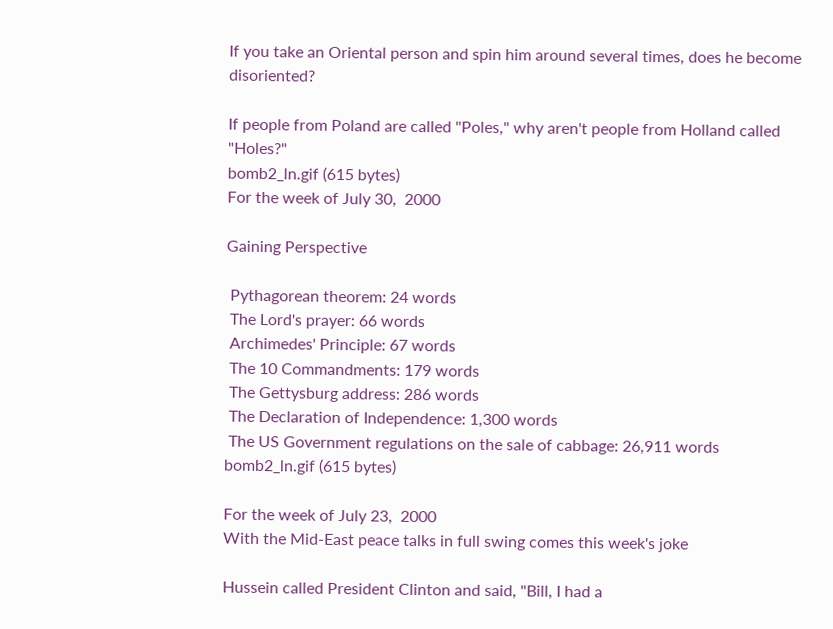If you take an Oriental person and spin him around several times, does he become disoriented?

If people from Poland are called "Poles," why aren't people from Holland called "Holes?"
bomb2_ln.gif (615 bytes)
For the week of July 30,  2000

Gaining Perspective

 Pythagorean theorem: 24 words
 The Lord's prayer: 66 words
 Archimedes' Principle: 67 words
 The 10 Commandments: 179 words
 The Gettysburg address: 286 words
 The Declaration of Independence: 1,300 words
 The US Government regulations on the sale of cabbage: 26,911 words
bomb2_ln.gif (615 bytes)

For the week of July 23,  2000
With the Mid-East peace talks in full swing comes this week's joke

Hussein called President Clinton and said, "Bill, I had a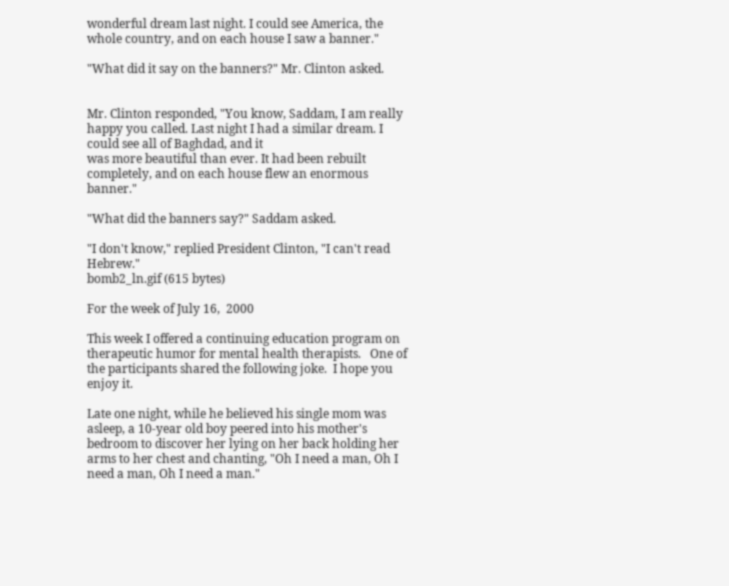wonderful dream last night. I could see America, the whole country, and on each house I saw a banner."

"What did it say on the banners?" Mr. Clinton asked.


Mr. Clinton responded, "You know, Saddam, I am really happy you called. Last night I had a similar dream. I could see all of Baghdad, and it
was more beautiful than ever. It had been rebuilt completely, and on each house flew an enormous banner."

"What did the banners say?" Saddam asked.

"I don't know," replied President Clinton, "I can't read Hebrew."
bomb2_ln.gif (615 bytes)

For the week of July 16,  2000

This week I offered a continuing education program on therapeutic humor for mental health therapists.   One of the participants shared the following joke.  I hope you enjoy it.

Late one night, while he believed his single mom was asleep, a 10-year old boy peered into his mother's bedroom to discover her lying on her back holding her arms to her chest and chanting, "Oh I need a man, Oh I need a man, Oh I need a man."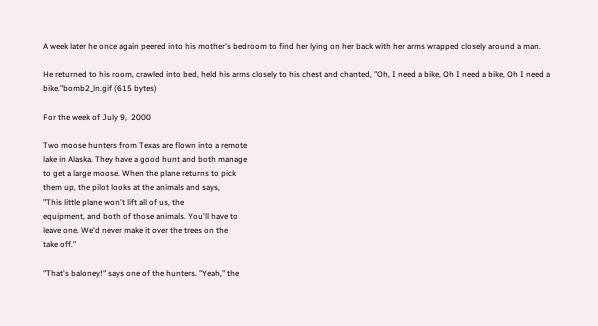A week later he once again peered into his mother's bedroom to find her lying on her back with her arms wrapped closely around a man.

He returned to his room, crawled into bed, held his arms closely to his chest and chanted, "Oh, I need a bike, Oh I need a bike, Oh I need a bike."bomb2_ln.gif (615 bytes)

For the week of July 9,  2000

Two moose hunters from Texas are flown into a remote
lake in Alaska. They have a good hunt and both manage
to get a large moose. When the plane returns to pick
them up, the pilot looks at the animals and says,
"This little plane won't lift all of us, the
equipment, and both of those animals. You'll have to
leave one. We'd never make it over the trees on the
take off."

"That's baloney!" says one of the hunters. "Yeah," the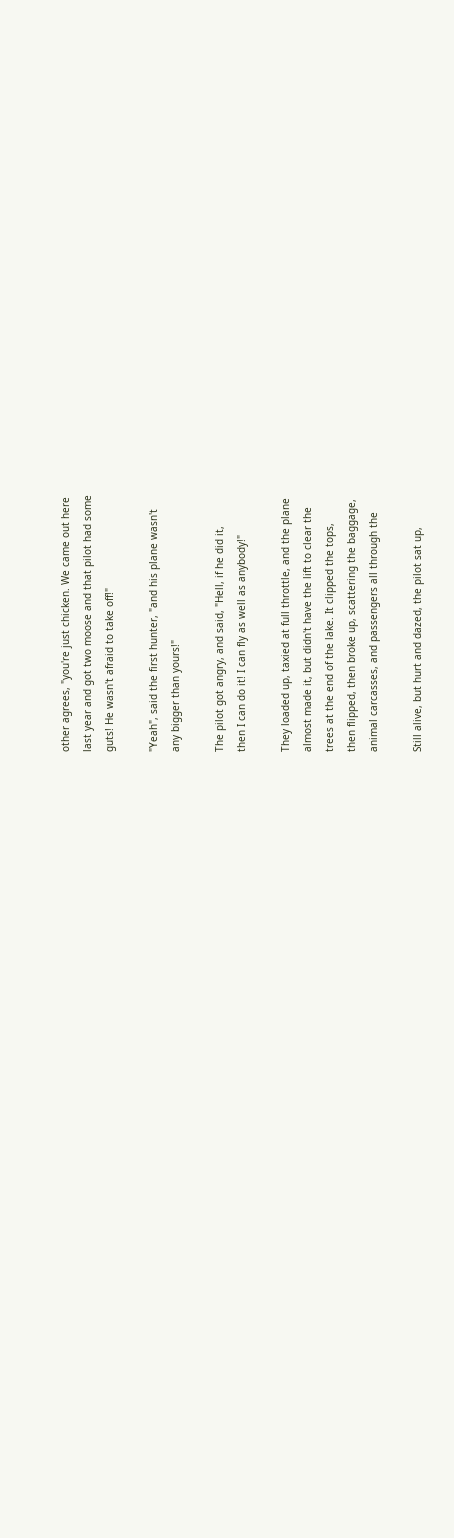other agrees, "you're just chicken. We came out here
last year and got two moose and that pilot had some
guts! He wasn't afraid to take off!"

"Yeah", said the first hunter, "and his plane wasn't
any bigger than yours!"

The pilot got angry, and said, "Hell, if he did it,
then I can do it! I can fly as well as anybody!"

They loaded up, taxied at full throttle, and the plane
almost made it, but didn't have the lift to clear the
trees at the end of the lake. It clipped the tops,
then flipped, then broke up, scattering the baggage,
animal carcasses, and passengers all through the

Still alive, but hurt and dazed, the pilot sat up,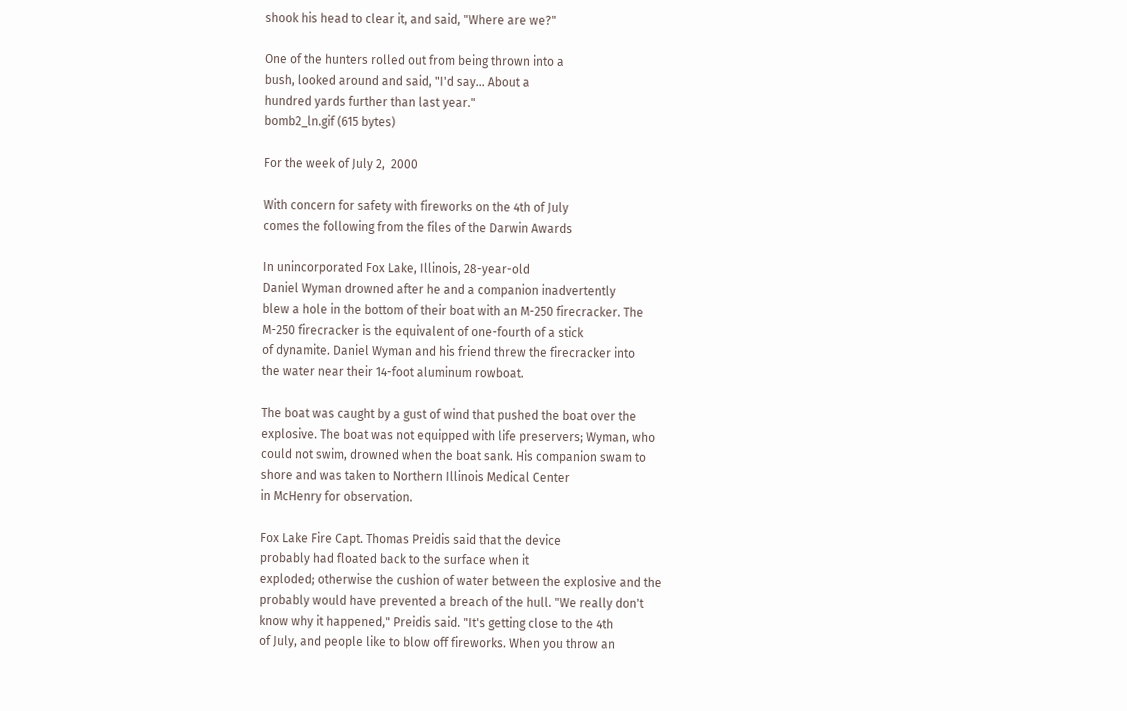shook his head to clear it, and said, "Where are we?"

One of the hunters rolled out from being thrown into a
bush, looked around and said, "I'd say... About a
hundred yards further than last year."
bomb2_ln.gif (615 bytes)

For the week of July 2,  2000

With concern for safety with fireworks on the 4th of July
comes the following from the files of the Darwin Awards

In unincorporated Fox Lake, Illinois, 28-year-old
Daniel Wyman drowned after he and a companion inadvertently
blew a hole in the bottom of their boat with an M-250 firecracker. The
M-250 firecracker is the equivalent of one-fourth of a stick
of dynamite. Daniel Wyman and his friend threw the firecracker into
the water near their 14-foot aluminum rowboat.

The boat was caught by a gust of wind that pushed the boat over the
explosive. The boat was not equipped with life preservers; Wyman, who
could not swim, drowned when the boat sank. His companion swam to
shore and was taken to Northern Illinois Medical Center
in McHenry for observation.

Fox Lake Fire Capt. Thomas Preidis said that the device
probably had floated back to the surface when it
exploded; otherwise the cushion of water between the explosive and the
probably would have prevented a breach of the hull. "We really don't
know why it happened," Preidis said. "It's getting close to the 4th
of July, and people like to blow off fireworks. When you throw an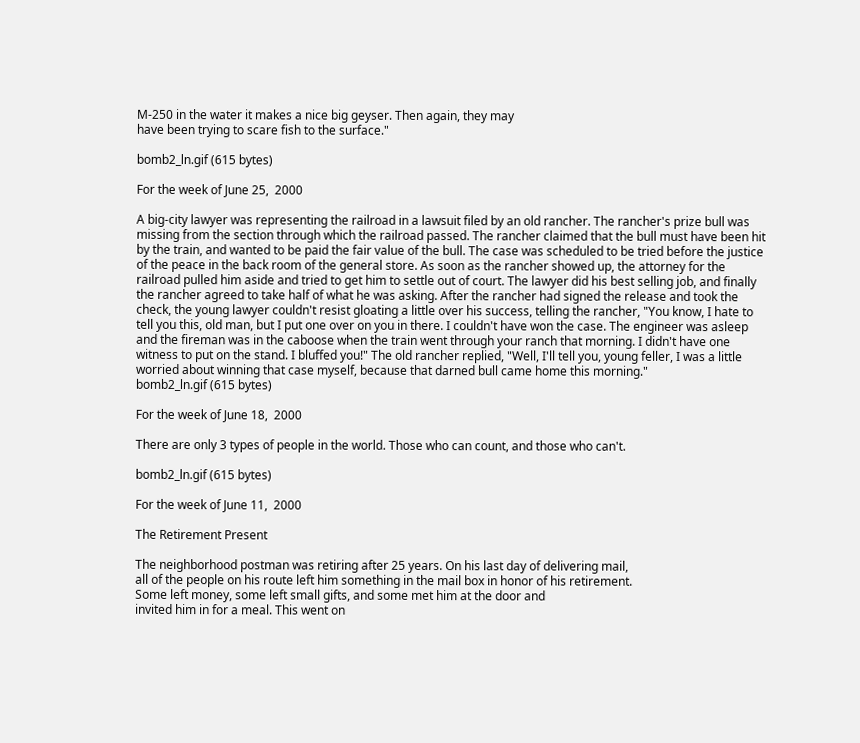M-250 in the water it makes a nice big geyser. Then again, they may
have been trying to scare fish to the surface."

bomb2_ln.gif (615 bytes)

For the week of June 25,  2000

A big-city lawyer was representing the railroad in a lawsuit filed by an old rancher. The rancher's prize bull was missing from the section through which the railroad passed. The rancher claimed that the bull must have been hit by the train, and wanted to be paid the fair value of the bull. The case was scheduled to be tried before the justice of the peace in the back room of the general store. As soon as the rancher showed up, the attorney for the railroad pulled him aside and tried to get him to settle out of court. The lawyer did his best selling job, and finally the rancher agreed to take half of what he was asking. After the rancher had signed the release and took the check, the young lawyer couldn't resist gloating a little over his success, telling the rancher, "You know, I hate to tell you this, old man, but I put one over on you in there. I couldn't have won the case. The engineer was asleep and the fireman was in the caboose when the train went through your ranch that morning. I didn't have one witness to put on the stand. I bluffed you!" The old rancher replied, "Well, I'll tell you, young feller, I was a little worried about winning that case myself, because that darned bull came home this morning."
bomb2_ln.gif (615 bytes)

For the week of June 18,  2000

There are only 3 types of people in the world. Those who can count, and those who can't.

bomb2_ln.gif (615 bytes)

For the week of June 11,  2000

The Retirement Present

The neighborhood postman was retiring after 25 years. On his last day of delivering mail,
all of the people on his route left him something in the mail box in honor of his retirement.
Some left money, some left small gifts, and some met him at the door and
invited him in for a meal. This went on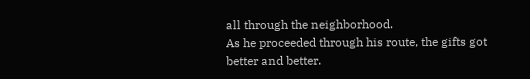all through the neighborhood.
As he proceeded through his route, the gifts got better and better.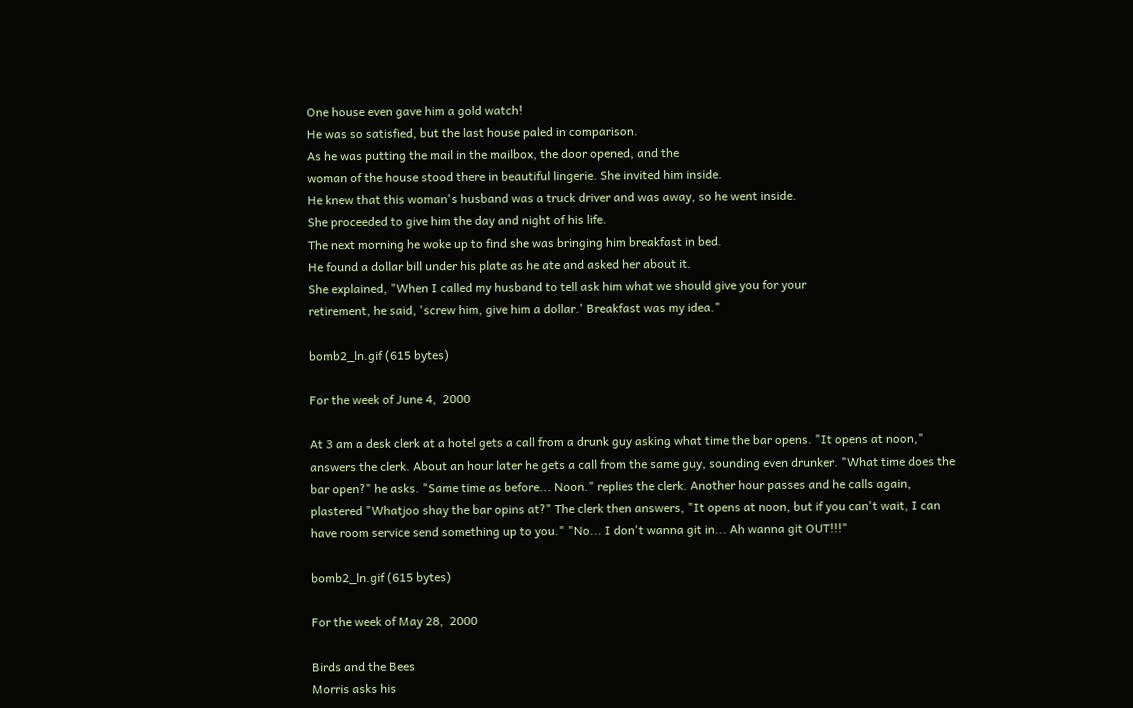One house even gave him a gold watch!
He was so satisfied, but the last house paled in comparison.
As he was putting the mail in the mailbox, the door opened, and the
woman of the house stood there in beautiful lingerie. She invited him inside.
He knew that this woman's husband was a truck driver and was away, so he went inside.
She proceeded to give him the day and night of his life.
The next morning he woke up to find she was bringing him breakfast in bed.
He found a dollar bill under his plate as he ate and asked her about it.
She explained, "When I called my husband to tell ask him what we should give you for your
retirement, he said, 'screw him, give him a dollar.' Breakfast was my idea."

bomb2_ln.gif (615 bytes)

For the week of June 4,  2000

At 3 am a desk clerk at a hotel gets a call from a drunk guy asking what time the bar opens. "It opens at noon," answers the clerk. About an hour later he gets a call from the same guy, sounding even drunker. "What time does the bar open?" he asks. "Same time as before... Noon." replies the clerk. Another hour passes and he calls again, plastered "Whatjoo shay the bar opins at?" The clerk then answers, "It opens at noon, but if you can't wait, I can have room service send something up to you." "No... I don't wanna git in... Ah wanna git OUT!!!"

bomb2_ln.gif (615 bytes)

For the week of May 28,  2000

Birds and the Bees
Morris asks his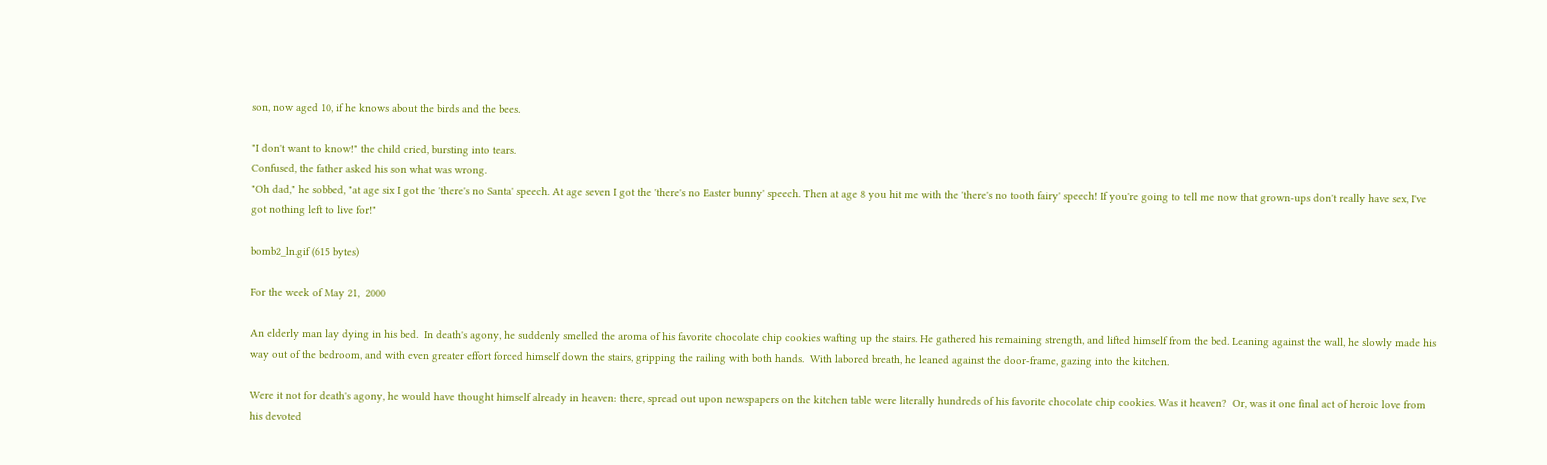son, now aged 10, if he knows about the birds and the bees.

"I don't want to know!" the child cried, bursting into tears.
Confused, the father asked his son what was wrong.
"Oh dad," he sobbed, "at age six I got the 'there's no Santa' speech. At age seven I got the 'there's no Easter bunny' speech. Then at age 8 you hit me with the 'there's no tooth fairy' speech! If you're going to tell me now that grown-ups don't really have sex, I've got nothing left to live for!"

bomb2_ln.gif (615 bytes)

For the week of May 21,  2000

An elderly man lay dying in his bed.  In death's agony, he suddenly smelled the aroma of his favorite chocolate chip cookies wafting up the stairs. He gathered his remaining strength, and lifted himself from the bed. Leaning against the wall, he slowly made his way out of the bedroom, and with even greater effort forced himself down the stairs, gripping the railing with both hands.  With labored breath, he leaned against the door-frame, gazing into the kitchen.

Were it not for death's agony, he would have thought himself already in heaven: there, spread out upon newspapers on the kitchen table were literally hundreds of his favorite chocolate chip cookies. Was it heaven?  Or, was it one final act of heroic love from his devoted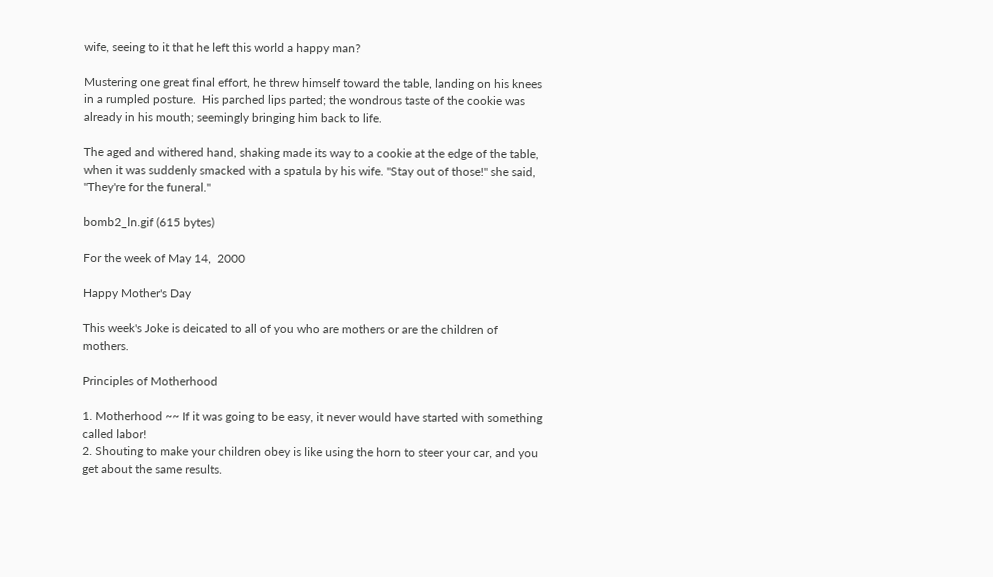wife, seeing to it that he left this world a happy man?

Mustering one great final effort, he threw himself toward the table, landing on his knees in a rumpled posture.  His parched lips parted; the wondrous taste of the cookie was already in his mouth; seemingly bringing him back to life.

The aged and withered hand, shaking made its way to a cookie at the edge of the table, when it was suddenly smacked with a spatula by his wife. "Stay out of those!" she said, "They're for the funeral."

bomb2_ln.gif (615 bytes)

For the week of May 14,  2000

Happy Mother's Day

This week's Joke is deicated to all of you who are mothers or are the children of mothers.

Principles of Motherhood

1. Motherhood ~~ If it was going to be easy, it never would have started with something called labor!
2. Shouting to make your children obey is like using the horn to steer your car, and you get about the same results.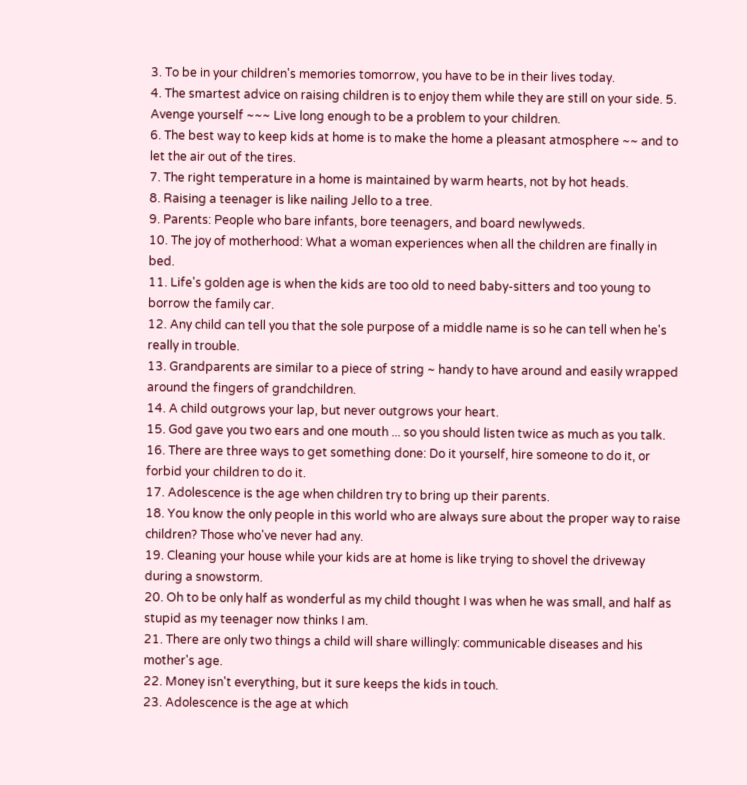3. To be in your children's memories tomorrow, you have to be in their lives today.
4. The smartest advice on raising children is to enjoy them while they are still on your side. 5. Avenge yourself ~~~ Live long enough to be a problem to your children.
6. The best way to keep kids at home is to make the home a pleasant atmosphere ~~ and to let the air out of the tires.
7. The right temperature in a home is maintained by warm hearts, not by hot heads.
8. Raising a teenager is like nailing Jello to a tree.
9. Parents: People who bare infants, bore teenagers, and board newlyweds.
10. The joy of motherhood: What a woman experiences when all the children are finally in bed.
11. Life's golden age is when the kids are too old to need baby-sitters and too young to borrow the family car.
12. Any child can tell you that the sole purpose of a middle name is so he can tell when he's really in trouble.
13. Grandparents are similar to a piece of string ~ handy to have around and easily wrapped around the fingers of grandchildren.
14. A child outgrows your lap, but never outgrows your heart.
15. God gave you two ears and one mouth ... so you should listen twice as much as you talk. 16. There are three ways to get something done: Do it yourself, hire someone to do it, or forbid your children to do it.
17. Adolescence is the age when children try to bring up their parents.
18. You know the only people in this world who are always sure about the proper way to raise children? Those who've never had any.
19. Cleaning your house while your kids are at home is like trying to shovel the driveway during a snowstorm.
20. Oh to be only half as wonderful as my child thought I was when he was small, and half as stupid as my teenager now thinks I am.
21. There are only two things a child will share willingly: communicable diseases and his mother's age.
22. Money isn't everything, but it sure keeps the kids in touch.
23. Adolescence is the age at which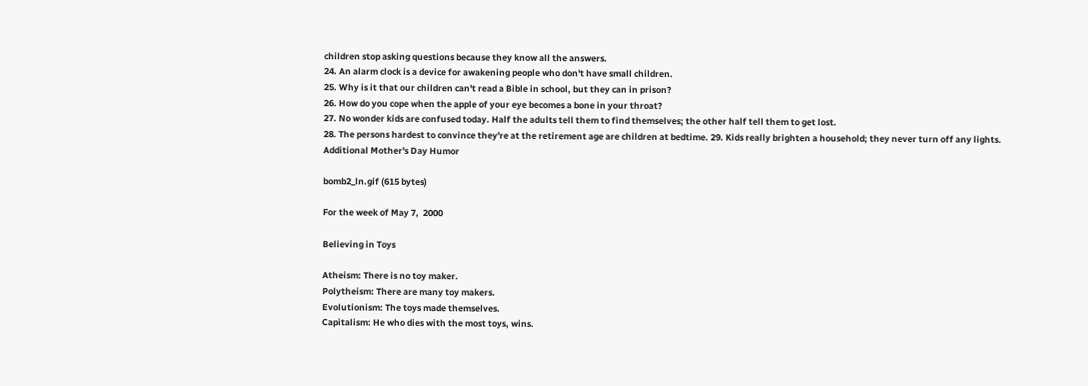children stop asking questions because they know all the answers.
24. An alarm clock is a device for awakening people who don't have small children.
25. Why is it that our children can't read a Bible in school, but they can in prison?
26. How do you cope when the apple of your eye becomes a bone in your throat?
27. No wonder kids are confused today. Half the adults tell them to find themselves; the other half tell them to get lost.
28. The persons hardest to convince they're at the retirement age are children at bedtime. 29. Kids really brighten a household; they never turn off any lights.
Additional Mother's Day Humor

bomb2_ln.gif (615 bytes)

For the week of May 7,  2000

Believing in Toys

Atheism: There is no toy maker.
Polytheism: There are many toy makers.
Evolutionism: The toys made themselves.
Capitalism: He who dies with the most toys, wins.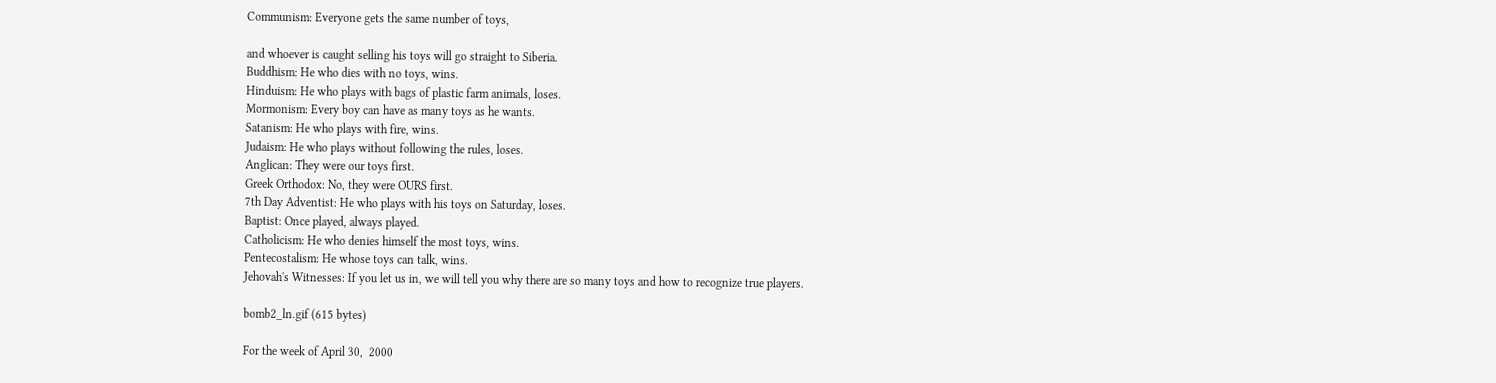Communism: Everyone gets the same number of toys,

and whoever is caught selling his toys will go straight to Siberia.
Buddhism: He who dies with no toys, wins.
Hinduism: He who plays with bags of plastic farm animals, loses.
Mormonism: Every boy can have as many toys as he wants.
Satanism: He who plays with fire, wins.
Judaism: He who plays without following the rules, loses.
Anglican: They were our toys first.
Greek Orthodox: No, they were OURS first.
7th Day Adventist: He who plays with his toys on Saturday, loses.
Baptist: Once played, always played.
Catholicism: He who denies himself the most toys, wins.
Pentecostalism: He whose toys can talk, wins.
Jehovah's Witnesses: If you let us in, we will tell you why there are so many toys and how to recognize true players.

bomb2_ln.gif (615 bytes)

For the week of April 30,  2000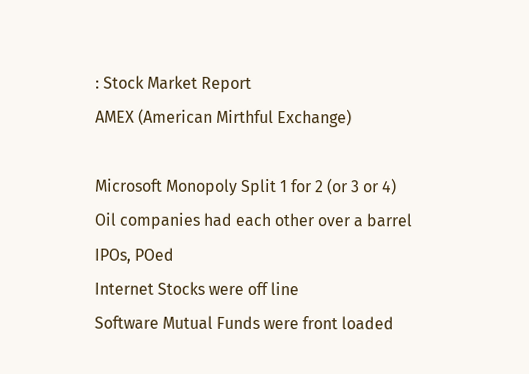: Stock Market Report
AMEX (American Mirthful Exchange)

Microsoft Monopoly Split 1 for 2 (or 3 or 4)
Oil companies had each other over a barrel
IPOs, POed
Internet Stocks were off line
Software Mutual Funds were front loaded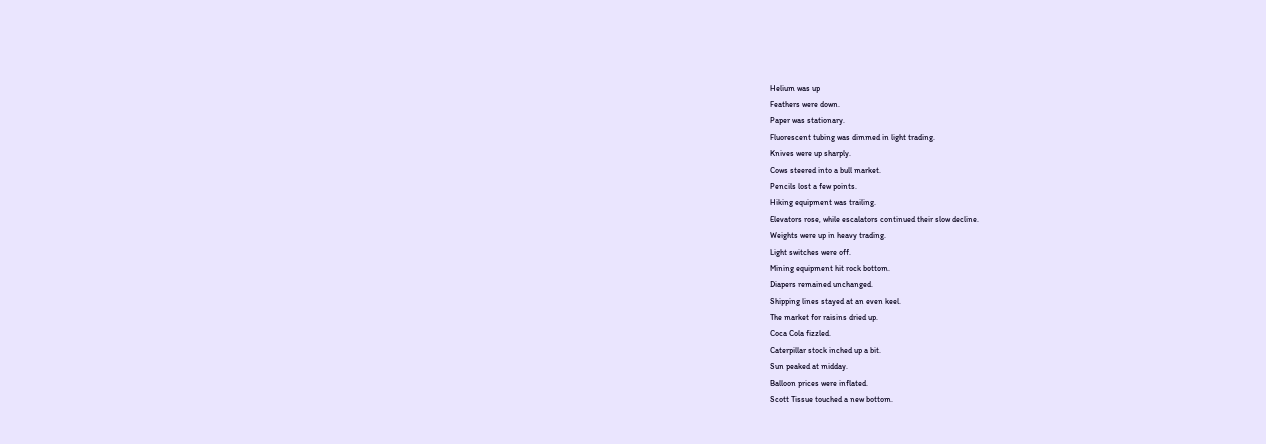Helium was up
Feathers were down.
Paper was stationary.
Fluorescent tubing was dimmed in light trading.
Knives were up sharply.
Cows steered into a bull market.
Pencils lost a few points.
Hiking equipment was trailing.
Elevators rose, while escalators continued their slow decline.
Weights were up in heavy trading.
Light switches were off.
Mining equipment hit rock bottom.
Diapers remained unchanged.
Shipping lines stayed at an even keel.
The market for raisins dried up.
Coca Cola fizzled.
Caterpillar stock inched up a bit.
Sun peaked at midday.
Balloon prices were inflated.
Scott Tissue touched a new bottom.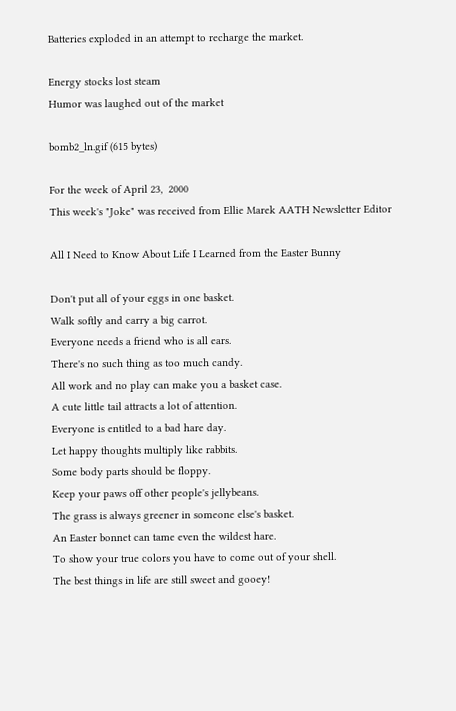Batteries exploded in an attempt to recharge the market.

Energy stocks lost steam
Humor was laughed out of the market

bomb2_ln.gif (615 bytes)

For the week of April 23,  2000
This week's "Joke" was received from Ellie Marek AATH Newsletter Editor

All I Need to Know About Life I Learned from the Easter Bunny

Don't put all of your eggs in one basket.
Walk softly and carry a big carrot.
Everyone needs a friend who is all ears.
There's no such thing as too much candy.
All work and no play can make you a basket case.
A cute little tail attracts a lot of attention.
Everyone is entitled to a bad hare day.
Let happy thoughts multiply like rabbits.
Some body parts should be floppy.
Keep your paws off other people's jellybeans.
The grass is always greener in someone else's basket.
An Easter bonnet can tame even the wildest hare.
To show your true colors you have to come out of your shell.
The best things in life are still sweet and gooey!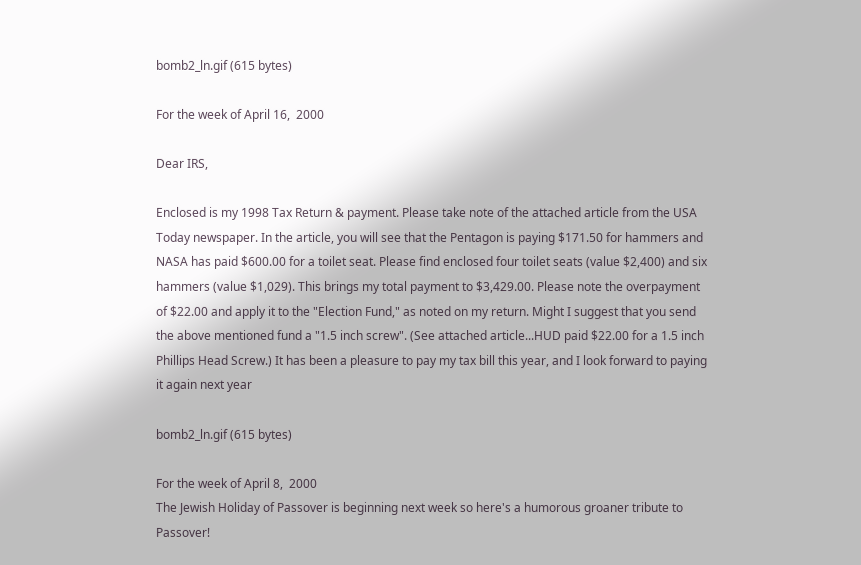bomb2_ln.gif (615 bytes)

For the week of April 16,  2000

Dear IRS,

Enclosed is my 1998 Tax Return & payment. Please take note of the attached article from the USA Today newspaper. In the article, you will see that the Pentagon is paying $171.50 for hammers and NASA has paid $600.00 for a toilet seat. Please find enclosed four toilet seats (value $2,400) and six hammers (value $1,029). This brings my total payment to $3,429.00. Please note the overpayment of $22.00 and apply it to the "Election Fund," as noted on my return. Might I suggest that you send the above mentioned fund a "1.5 inch screw". (See attached article...HUD paid $22.00 for a 1.5 inch Phillips Head Screw.) It has been a pleasure to pay my tax bill this year, and I look forward to paying it again next year

bomb2_ln.gif (615 bytes)

For the week of April 8,  2000
The Jewish Holiday of Passover is beginning next week so here's a humorous groaner tribute to Passover!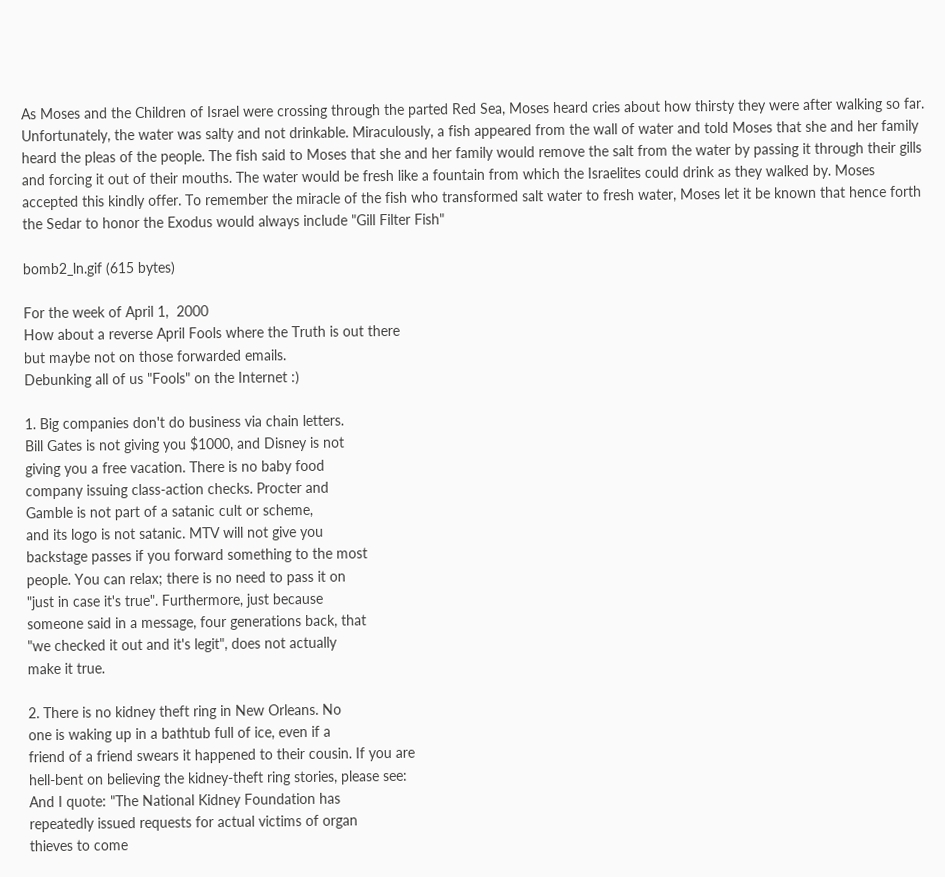As Moses and the Children of Israel were crossing through the parted Red Sea, Moses heard cries about how thirsty they were after walking so far. Unfortunately, the water was salty and not drinkable. Miraculously, a fish appeared from the wall of water and told Moses that she and her family heard the pleas of the people. The fish said to Moses that she and her family would remove the salt from the water by passing it through their gills and forcing it out of their mouths. The water would be fresh like a fountain from which the Israelites could drink as they walked by. Moses accepted this kindly offer. To remember the miracle of the fish who transformed salt water to fresh water, Moses let it be known that hence forth the Sedar to honor the Exodus would always include "Gill Filter Fish"

bomb2_ln.gif (615 bytes)

For the week of April 1,  2000
How about a reverse April Fools where the Truth is out there
but maybe not on those forwarded emails.
Debunking all of us "Fools" on the Internet :)

1. Big companies don't do business via chain letters.
Bill Gates is not giving you $1000, and Disney is not
giving you a free vacation. There is no baby food
company issuing class-action checks. Procter and
Gamble is not part of a satanic cult or scheme,
and its logo is not satanic. MTV will not give you
backstage passes if you forward something to the most
people. You can relax; there is no need to pass it on
"just in case it's true". Furthermore, just because
someone said in a message, four generations back, that
"we checked it out and it's legit", does not actually
make it true.

2. There is no kidney theft ring in New Orleans. No
one is waking up in a bathtub full of ice, even if a
friend of a friend swears it happened to their cousin. If you are
hell-bent on believing the kidney-theft ring stories, please see:
And I quote: "The National Kidney Foundation has
repeatedly issued requests for actual victims of organ
thieves to come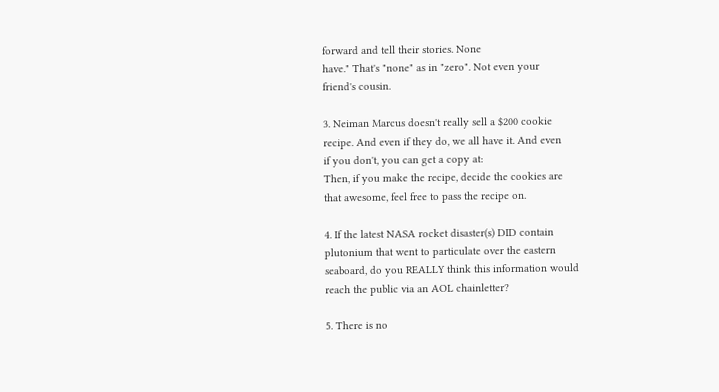forward and tell their stories. None
have." That's "none" as in "zero". Not even your
friend's cousin.

3. Neiman Marcus doesn't really sell a $200 cookie
recipe. And even if they do, we all have it. And even
if you don't, you can get a copy at:
Then, if you make the recipe, decide the cookies are
that awesome, feel free to pass the recipe on.

4. If the latest NASA rocket disaster(s) DID contain
plutonium that went to particulate over the eastern
seaboard, do you REALLY think this information would
reach the public via an AOL chainletter?

5. There is no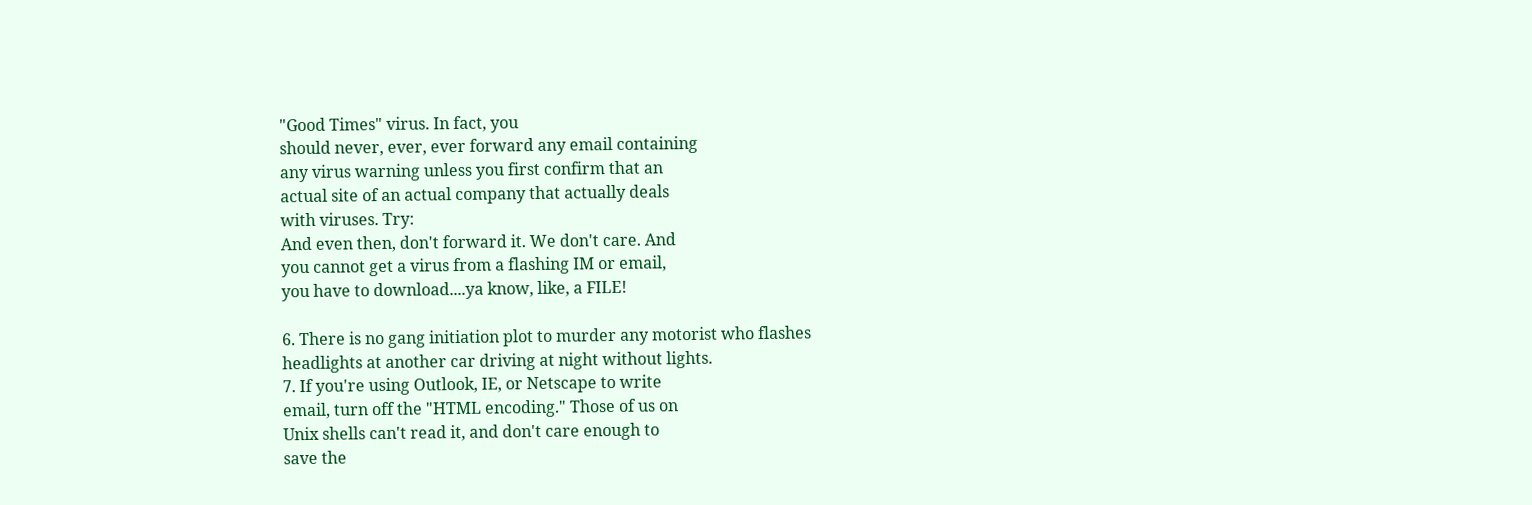"Good Times" virus. In fact, you
should never, ever, ever forward any email containing
any virus warning unless you first confirm that an
actual site of an actual company that actually deals
with viruses. Try:
And even then, don't forward it. We don't care. And
you cannot get a virus from a flashing IM or email,
you have to download....ya know, like, a FILE!

6. There is no gang initiation plot to murder any motorist who flashes
headlights at another car driving at night without lights.
7. If you're using Outlook, IE, or Netscape to write
email, turn off the "HTML encoding." Those of us on
Unix shells can't read it, and don't care enough to
save the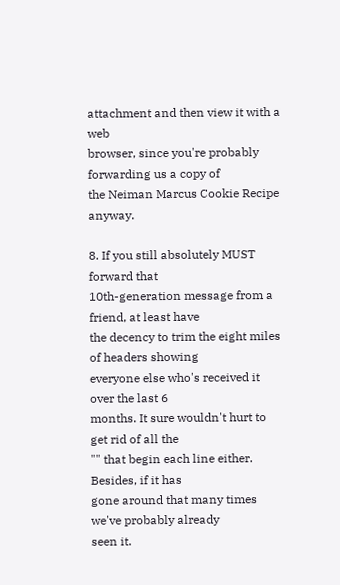attachment and then view it with a web
browser, since you're probably forwarding us a copy of
the Neiman Marcus Cookie Recipe anyway.

8. If you still absolutely MUST forward that
10th-generation message from a friend, at least have
the decency to trim the eight miles of headers showing
everyone else who's received it over the last 6
months. It sure wouldn't hurt to get rid of all the
"" that begin each line either. Besides, if it has
gone around that many times we've probably already
seen it.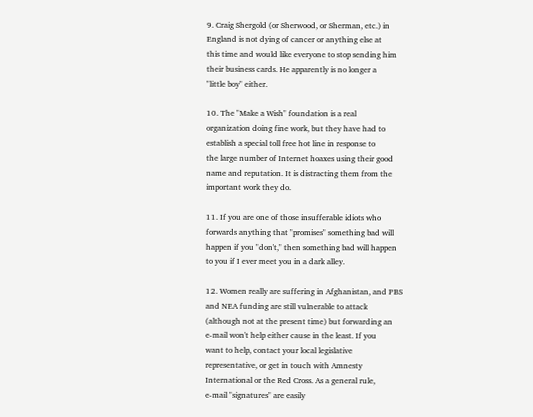9. Craig Shergold (or Sherwood, or Sherman, etc.) in
England is not dying of cancer or anything else at
this time and would like everyone to stop sending him
their business cards. He apparently is no longer a
"little boy" either.

10. The "Make a Wish" foundation is a real
organization doing fine work, but they have had to
establish a special toll free hot line in response to
the large number of Internet hoaxes using their good
name and reputation. It is distracting them from the
important work they do.

11. If you are one of those insufferable idiots who
forwards anything that "promises" something bad will
happen if you "don't," then something bad will happen
to you if I ever meet you in a dark alley.

12. Women really are suffering in Afghanistan, and PBS
and NEA funding are still vulnerable to attack
(although not at the present time) but forwarding an
e-mail won't help either cause in the least. If you
want to help, contact your local legislative
representative, or get in touch with Amnesty
International or the Red Cross. As a general rule,
e-mail "signatures" are easily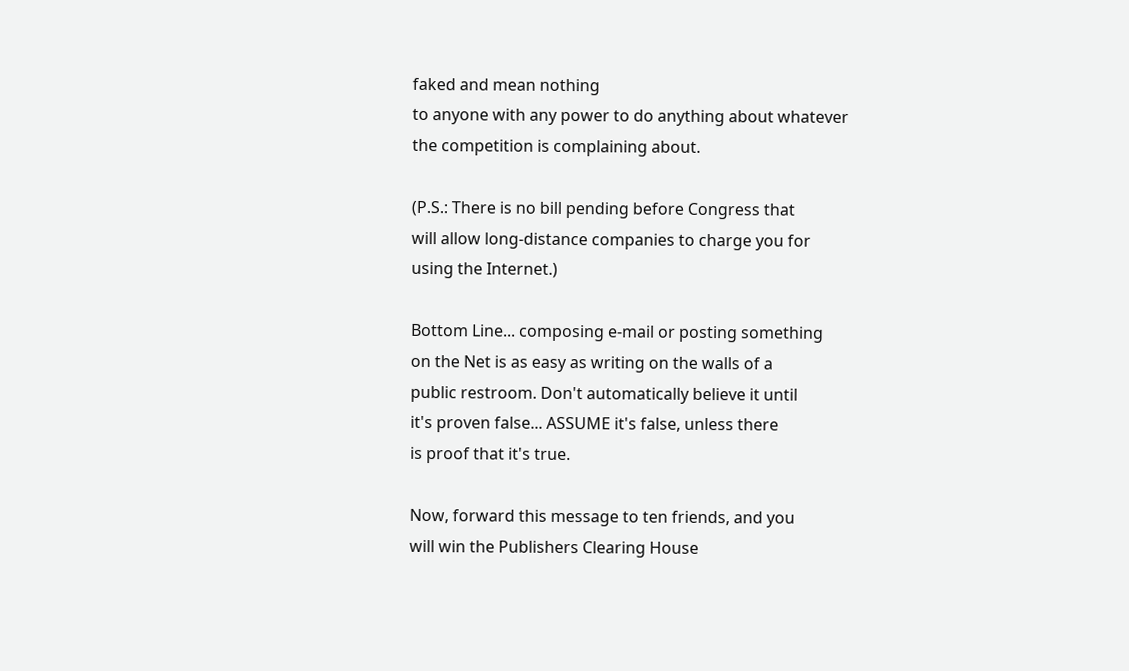faked and mean nothing
to anyone with any power to do anything about whatever
the competition is complaining about.

(P.S.: There is no bill pending before Congress that
will allow long-distance companies to charge you for
using the Internet.)

Bottom Line... composing e-mail or posting something
on the Net is as easy as writing on the walls of a
public restroom. Don't automatically believe it until
it's proven false... ASSUME it's false, unless there
is proof that it's true.

Now, forward this message to ten friends, and you
will win the Publishers Clearing House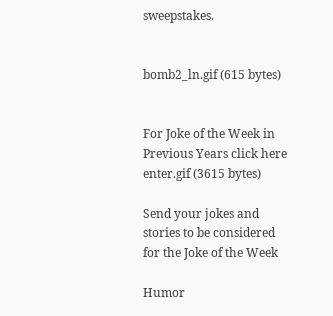sweepstakes.


bomb2_ln.gif (615 bytes)


For Joke of the Week in Previous Years click here enter.gif (3615 bytes)

Send your jokes and stories to be considered for the Joke of the Week

Humor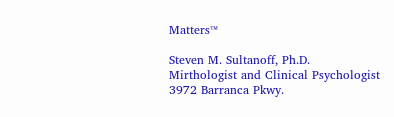Matters™

Steven M. Sultanoff, Ph.D.
Mirthologist and Clinical Psychologist
3972 Barranca Pkwy.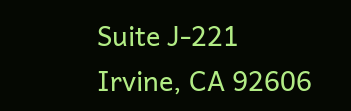Suite J-221
Irvine, CA 92606